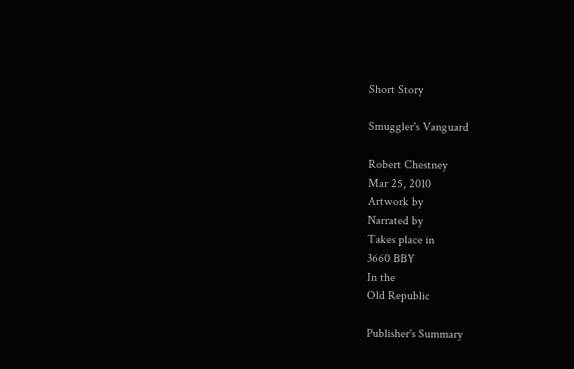Short Story

Smuggler's Vanguard

Robert Chestney
Mar 25, 2010
Artwork by
Narrated by
Takes place in
3660 BBY
In the
Old Republic

Publisher's Summary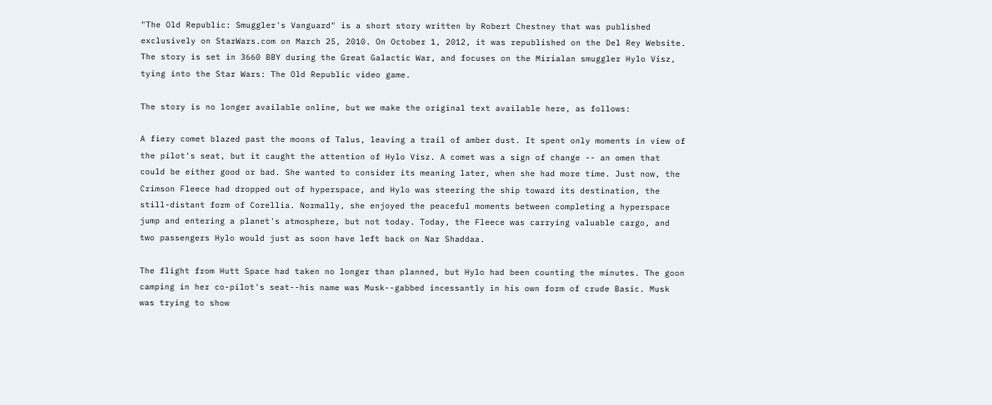"The Old Republic: Smuggler's Vanguard" is a short story written by Robert Chestney that was published exclusively on StarWars.com on March 25, 2010. On October 1, 2012, it was republished on the Del Rey Website. The story is set in 3660 BBY during the Great Galactic War, and focuses on the Mirialan smuggler Hylo Visz, tying into the Star Wars: The Old Republic video game.

The story is no longer available online, but we make the original text available here, as follows:

A fiery comet blazed past the moons of Talus, leaving a trail of amber dust. It spent only moments in view of the pilot's seat, but it caught the attention of Hylo Visz. A comet was a sign of change -- an omen that could be either good or bad. She wanted to consider its meaning later, when she had more time. Just now, the Crimson Fleece had dropped out of hyperspace, and Hylo was steering the ship toward its destination, the still-distant form of Corellia. Normally, she enjoyed the peaceful moments between completing a hyperspace jump and entering a planet's atmosphere, but not today. Today, the Fleece was carrying valuable cargo, and two passengers Hylo would just as soon have left back on Nar Shaddaa.

The flight from Hutt Space had taken no longer than planned, but Hylo had been counting the minutes. The goon camping in her co-pilot's seat--his name was Musk--gabbed incessantly in his own form of crude Basic. Musk was trying to show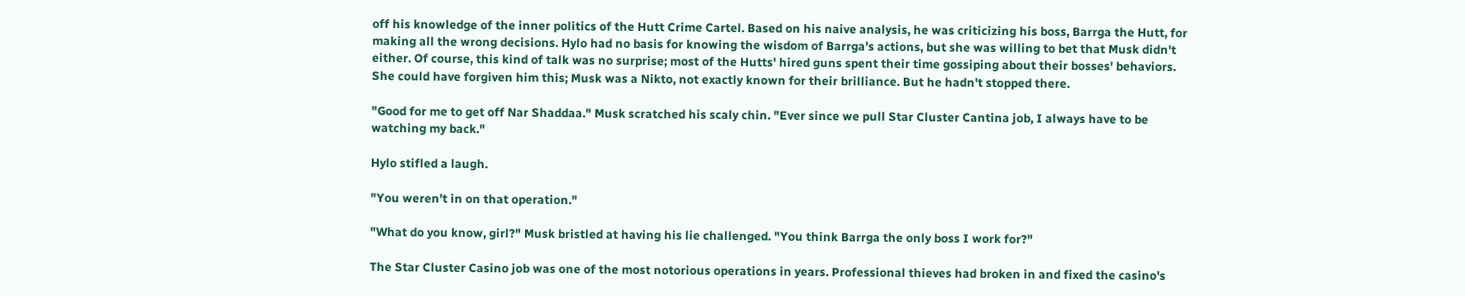off his knowledge of the inner politics of the Hutt Crime Cartel. Based on his naive analysis, he was criticizing his boss, Barrga the Hutt, for making all the wrong decisions. Hylo had no basis for knowing the wisdom of Barrga's actions, but she was willing to bet that Musk didn't either. Of course, this kind of talk was no surprise; most of the Hutts' hired guns spent their time gossiping about their bosses' behaviors. She could have forgiven him this; Musk was a Nikto, not exactly known for their brilliance. But he hadn't stopped there.

"Good for me to get off Nar Shaddaa." Musk scratched his scaly chin. "Ever since we pull Star Cluster Cantina job, I always have to be watching my back."

Hylo stifled a laugh.

"You weren't in on that operation."

"What do you know, girl?" Musk bristled at having his lie challenged. "You think Barrga the only boss I work for?"

The Star Cluster Casino job was one of the most notorious operations in years. Professional thieves had broken in and fixed the casino's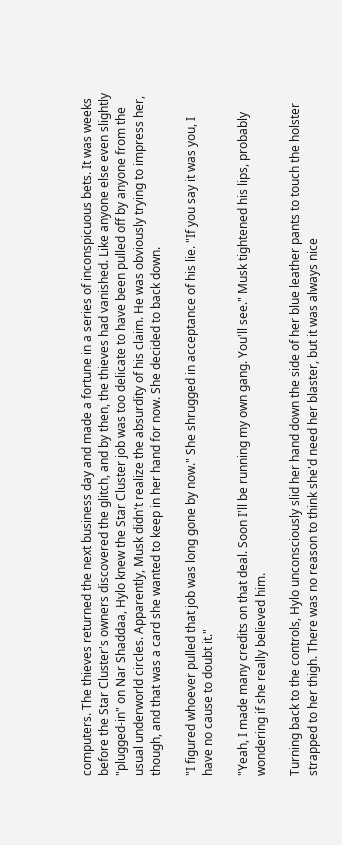computers. The thieves returned the next business day and made a fortune in a series of inconspicuous bets. It was weeks before the Star Cluster's owners discovered the glitch, and by then, the thieves had vanished. Like anyone else even slightly "plugged-in" on Nar Shaddaa, Hylo knew the Star Cluster job was too delicate to have been pulled off by anyone from the usual underworld circles. Apparently, Musk didn't realize the absurdity of his claim. He was obviously trying to impress her, though, and that was a card she wanted to keep in her hand for now. She decided to back down.

"I figured whoever pulled that job was long gone by now." She shrugged in acceptance of his lie. "If you say it was you, I have no cause to doubt it."

"Yeah, I made many credits on that deal. Soon I'll be running my own gang. You'll see." Musk tightened his lips, probably wondering if she really believed him.

Turning back to the controls, Hylo unconsciously slid her hand down the side of her blue leather pants to touch the holster strapped to her thigh. There was no reason to think she'd need her blaster, but it was always nice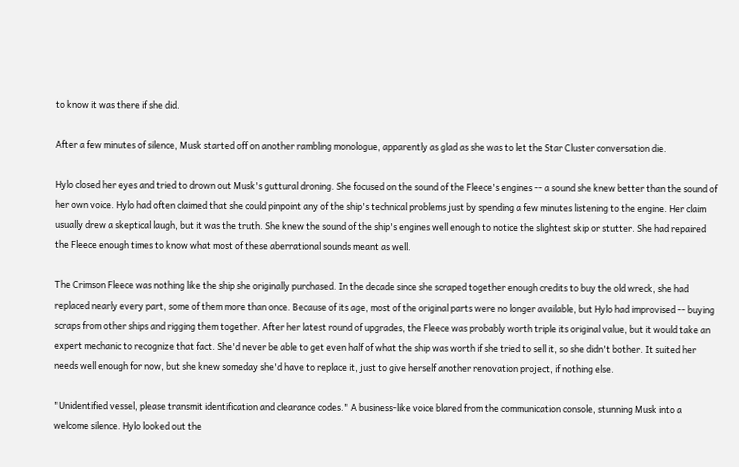to know it was there if she did.

After a few minutes of silence, Musk started off on another rambling monologue, apparently as glad as she was to let the Star Cluster conversation die.

Hylo closed her eyes and tried to drown out Musk's guttural droning. She focused on the sound of the Fleece's engines -- a sound she knew better than the sound of her own voice. Hylo had often claimed that she could pinpoint any of the ship's technical problems just by spending a few minutes listening to the engine. Her claim usually drew a skeptical laugh, but it was the truth. She knew the sound of the ship's engines well enough to notice the slightest skip or stutter. She had repaired the Fleece enough times to know what most of these aberrational sounds meant as well.

The Crimson Fleece was nothing like the ship she originally purchased. In the decade since she scraped together enough credits to buy the old wreck, she had replaced nearly every part, some of them more than once. Because of its age, most of the original parts were no longer available, but Hylo had improvised -- buying scraps from other ships and rigging them together. After her latest round of upgrades, the Fleece was probably worth triple its original value, but it would take an expert mechanic to recognize that fact. She'd never be able to get even half of what the ship was worth if she tried to sell it, so she didn't bother. It suited her needs well enough for now, but she knew someday she'd have to replace it, just to give herself another renovation project, if nothing else.

"Unidentified vessel, please transmit identification and clearance codes." A business-like voice blared from the communication console, stunning Musk into a welcome silence. Hylo looked out the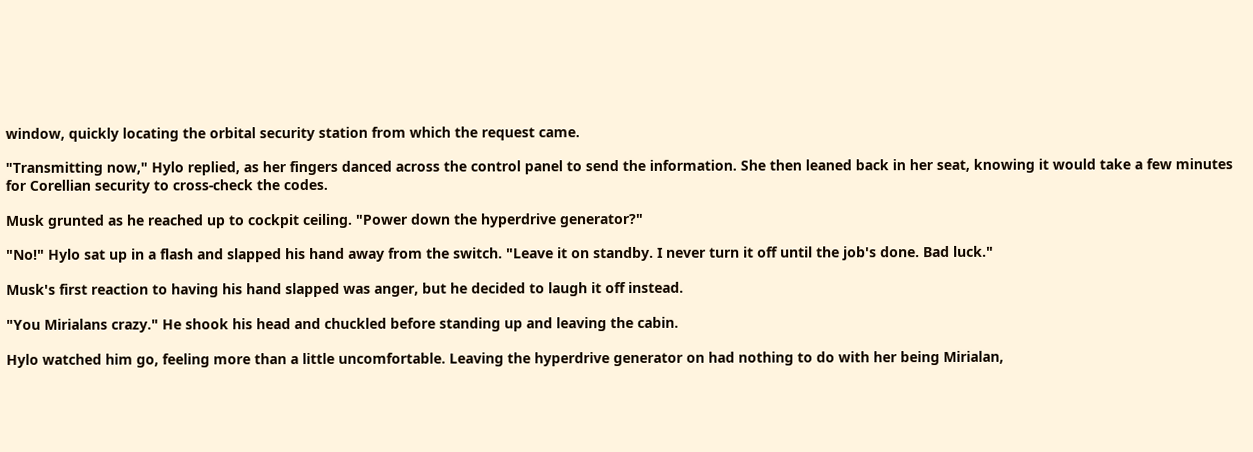window, quickly locating the orbital security station from which the request came.

"Transmitting now," Hylo replied, as her fingers danced across the control panel to send the information. She then leaned back in her seat, knowing it would take a few minutes for Corellian security to cross-check the codes.

Musk grunted as he reached up to cockpit ceiling. "Power down the hyperdrive generator?"

"No!" Hylo sat up in a flash and slapped his hand away from the switch. "Leave it on standby. I never turn it off until the job's done. Bad luck."

Musk's first reaction to having his hand slapped was anger, but he decided to laugh it off instead.

"You Mirialans crazy." He shook his head and chuckled before standing up and leaving the cabin.

Hylo watched him go, feeling more than a little uncomfortable. Leaving the hyperdrive generator on had nothing to do with her being Mirialan,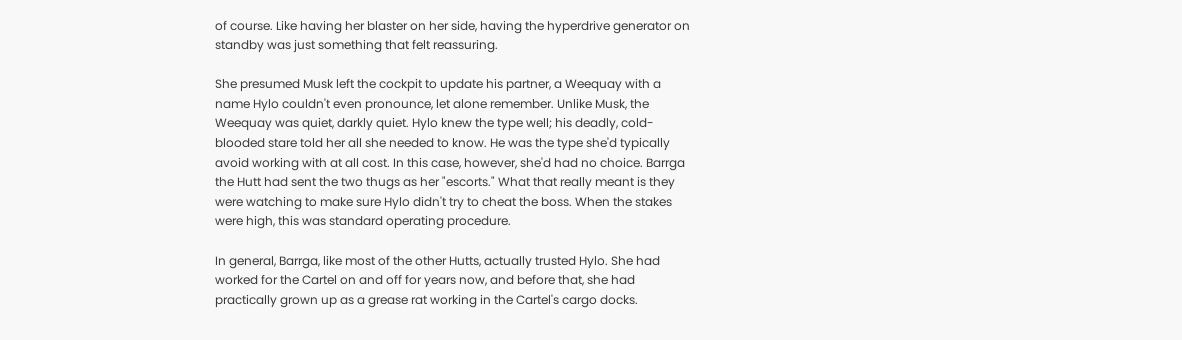of course. Like having her blaster on her side, having the hyperdrive generator on standby was just something that felt reassuring.

She presumed Musk left the cockpit to update his partner, a Weequay with a name Hylo couldn't even pronounce, let alone remember. Unlike Musk, the Weequay was quiet, darkly quiet. Hylo knew the type well; his deadly, cold-blooded stare told her all she needed to know. He was the type she'd typically avoid working with at all cost. In this case, however, she'd had no choice. Barrga the Hutt had sent the two thugs as her "escorts." What that really meant is they were watching to make sure Hylo didn't try to cheat the boss. When the stakes were high, this was standard operating procedure.

In general, Barrga, like most of the other Hutts, actually trusted Hylo. She had worked for the Cartel on and off for years now, and before that, she had practically grown up as a grease rat working in the Cartel's cargo docks.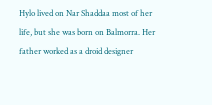Hylo lived on Nar Shaddaa most of her life, but she was born on Balmorra. Her father worked as a droid designer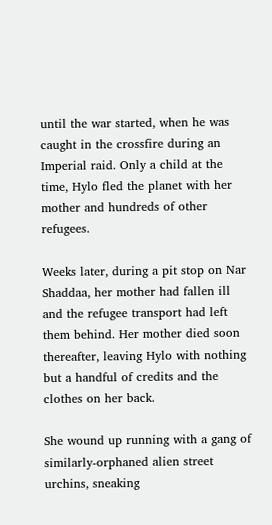until the war started, when he was caught in the crossfire during an Imperial raid. Only a child at the time, Hylo fled the planet with her mother and hundreds of other refugees.

Weeks later, during a pit stop on Nar Shaddaa, her mother had fallen ill and the refugee transport had left them behind. Her mother died soon thereafter, leaving Hylo with nothing but a handful of credits and the clothes on her back.

She wound up running with a gang of similarly-orphaned alien street urchins, sneaking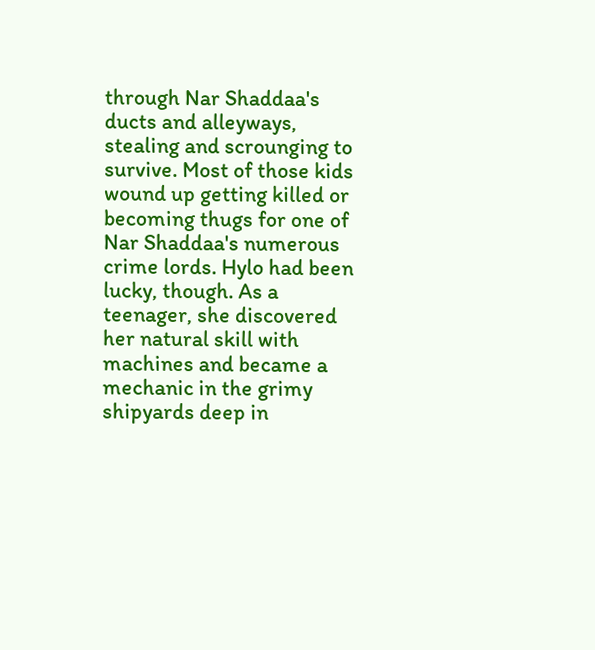through Nar Shaddaa's ducts and alleyways, stealing and scrounging to survive. Most of those kids wound up getting killed or becoming thugs for one of Nar Shaddaa's numerous crime lords. Hylo had been lucky, though. As a teenager, she discovered her natural skill with machines and became a mechanic in the grimy shipyards deep in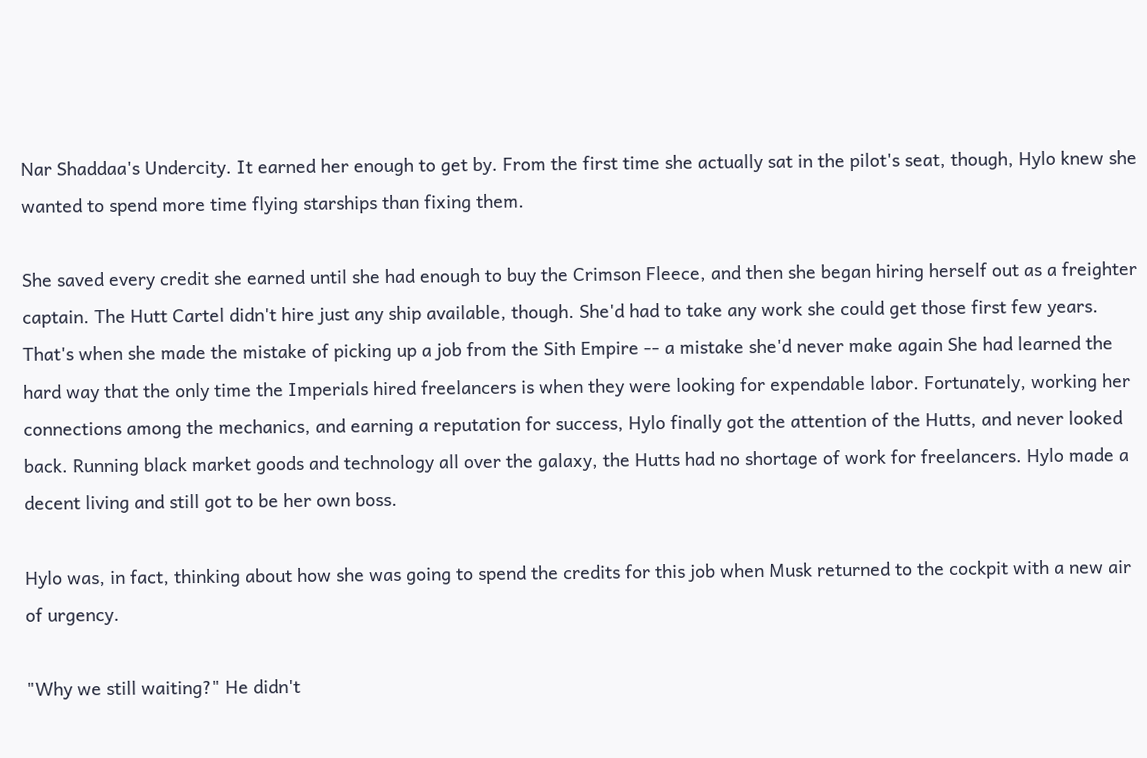Nar Shaddaa's Undercity. It earned her enough to get by. From the first time she actually sat in the pilot's seat, though, Hylo knew she wanted to spend more time flying starships than fixing them.

She saved every credit she earned until she had enough to buy the Crimson Fleece, and then she began hiring herself out as a freighter captain. The Hutt Cartel didn't hire just any ship available, though. She'd had to take any work she could get those first few years. That's when she made the mistake of picking up a job from the Sith Empire -- a mistake she'd never make again She had learned the hard way that the only time the Imperials hired freelancers is when they were looking for expendable labor. Fortunately, working her connections among the mechanics, and earning a reputation for success, Hylo finally got the attention of the Hutts, and never looked back. Running black market goods and technology all over the galaxy, the Hutts had no shortage of work for freelancers. Hylo made a decent living and still got to be her own boss.

Hylo was, in fact, thinking about how she was going to spend the credits for this job when Musk returned to the cockpit with a new air of urgency.

"Why we still waiting?" He didn't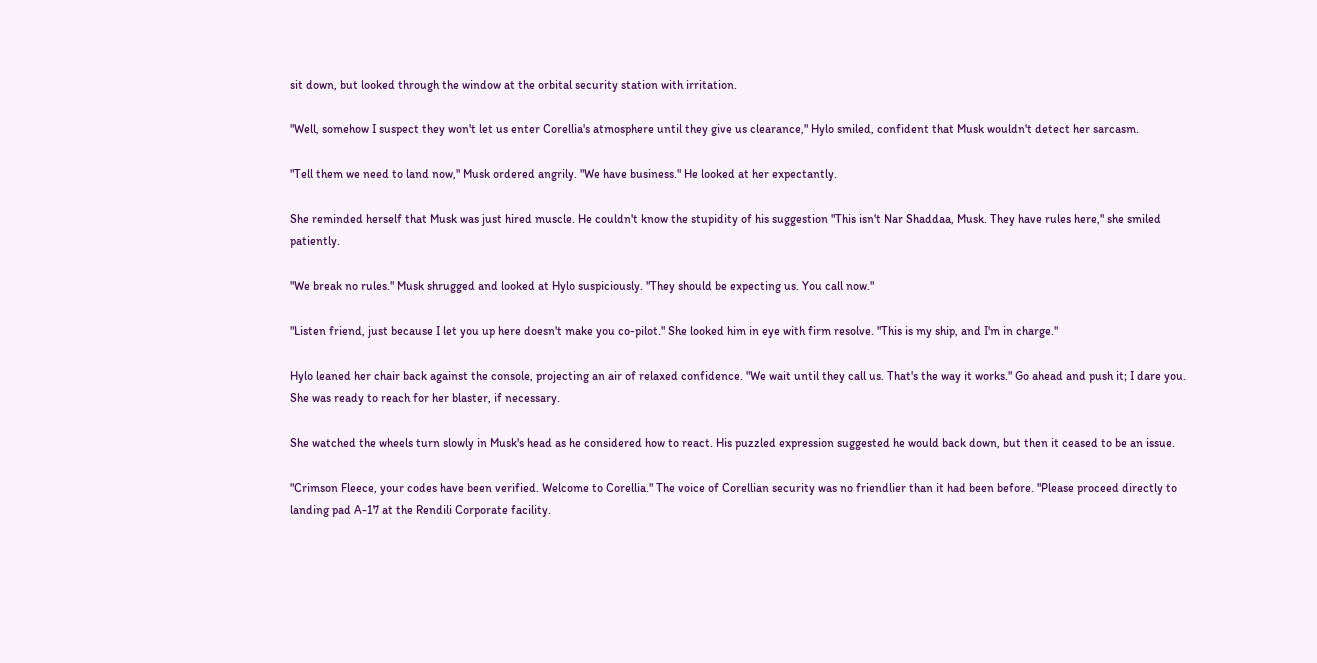sit down, but looked through the window at the orbital security station with irritation.

"Well, somehow I suspect they won't let us enter Corellia's atmosphere until they give us clearance," Hylo smiled, confident that Musk wouldn't detect her sarcasm.

"Tell them we need to land now," Musk ordered angrily. "We have business." He looked at her expectantly.

She reminded herself that Musk was just hired muscle. He couldn't know the stupidity of his suggestion "This isn't Nar Shaddaa, Musk. They have rules here," she smiled patiently.

"We break no rules." Musk shrugged and looked at Hylo suspiciously. "They should be expecting us. You call now."

"Listen friend, just because I let you up here doesn't make you co-pilot." She looked him in eye with firm resolve. "This is my ship, and I'm in charge."

Hylo leaned her chair back against the console, projecting an air of relaxed confidence. "We wait until they call us. That's the way it works." Go ahead and push it; I dare you. She was ready to reach for her blaster, if necessary.

She watched the wheels turn slowly in Musk's head as he considered how to react. His puzzled expression suggested he would back down, but then it ceased to be an issue.

"Crimson Fleece, your codes have been verified. Welcome to Corellia." The voice of Corellian security was no friendlier than it had been before. "Please proceed directly to landing pad A-17 at the Rendili Corporate facility.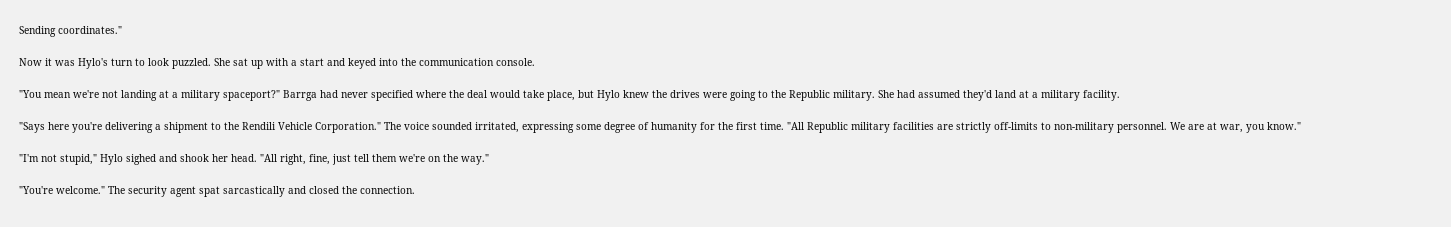Sending coordinates."

Now it was Hylo's turn to look puzzled. She sat up with a start and keyed into the communication console.

"You mean we're not landing at a military spaceport?" Barrga had never specified where the deal would take place, but Hylo knew the drives were going to the Republic military. She had assumed they'd land at a military facility.

"Says here you're delivering a shipment to the Rendili Vehicle Corporation." The voice sounded irritated, expressing some degree of humanity for the first time. "All Republic military facilities are strictly off-limits to non-military personnel. We are at war, you know."

"I'm not stupid," Hylo sighed and shook her head. "All right, fine, just tell them we're on the way."

"You're welcome." The security agent spat sarcastically and closed the connection.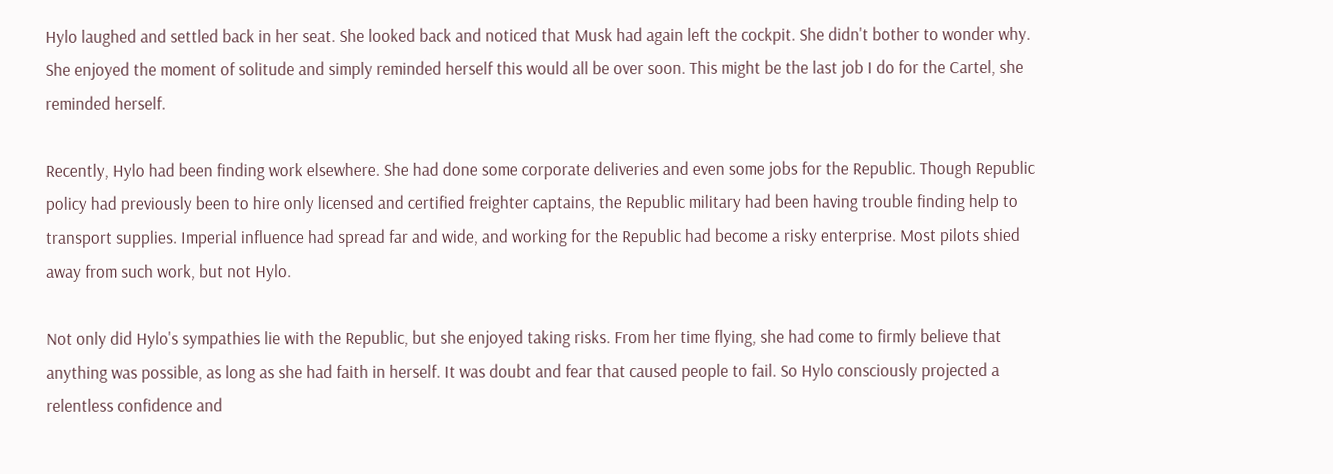Hylo laughed and settled back in her seat. She looked back and noticed that Musk had again left the cockpit. She didn't bother to wonder why. She enjoyed the moment of solitude and simply reminded herself this would all be over soon. This might be the last job I do for the Cartel, she reminded herself.

Recently, Hylo had been finding work elsewhere. She had done some corporate deliveries and even some jobs for the Republic. Though Republic policy had previously been to hire only licensed and certified freighter captains, the Republic military had been having trouble finding help to transport supplies. Imperial influence had spread far and wide, and working for the Republic had become a risky enterprise. Most pilots shied away from such work, but not Hylo.

Not only did Hylo's sympathies lie with the Republic, but she enjoyed taking risks. From her time flying, she had come to firmly believe that anything was possible, as long as she had faith in herself. It was doubt and fear that caused people to fail. So Hylo consciously projected a relentless confidence and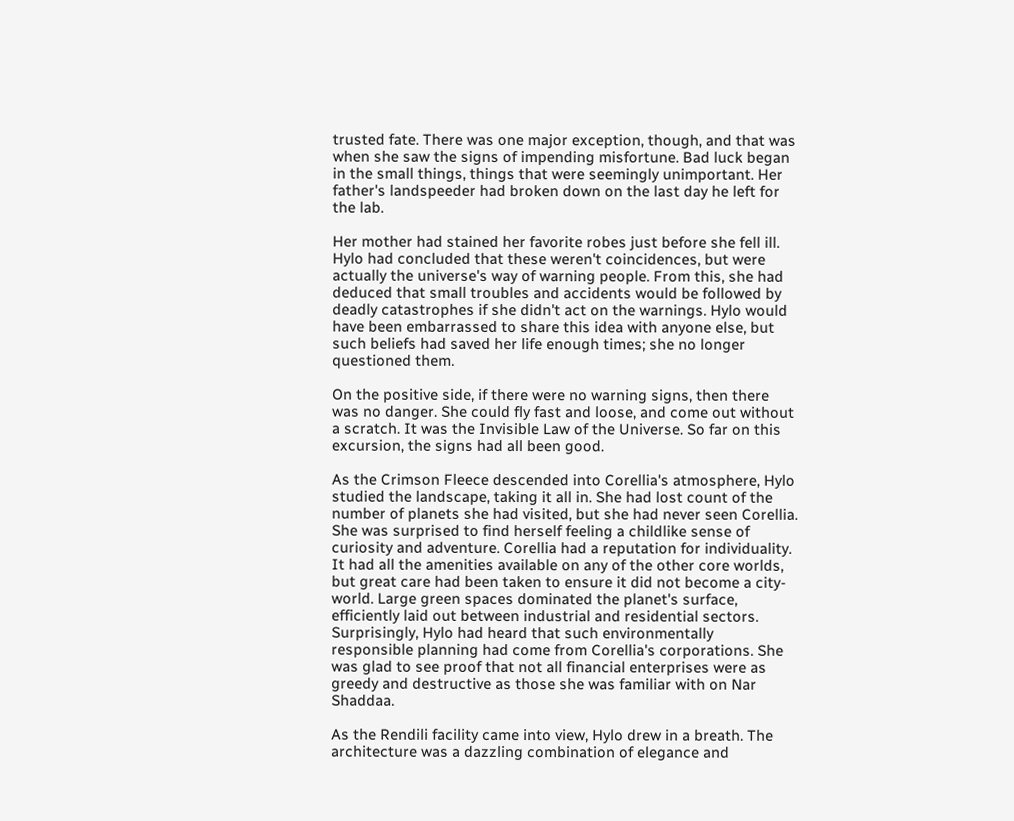trusted fate. There was one major exception, though, and that was when she saw the signs of impending misfortune. Bad luck began in the small things, things that were seemingly unimportant. Her father's landspeeder had broken down on the last day he left for the lab.

Her mother had stained her favorite robes just before she fell ill. Hylo had concluded that these weren't coincidences, but were actually the universe's way of warning people. From this, she had deduced that small troubles and accidents would be followed by deadly catastrophes if she didn't act on the warnings. Hylo would have been embarrassed to share this idea with anyone else, but such beliefs had saved her life enough times; she no longer questioned them.

On the positive side, if there were no warning signs, then there was no danger. She could fly fast and loose, and come out without a scratch. It was the Invisible Law of the Universe. So far on this excursion, the signs had all been good.

As the Crimson Fleece descended into Corellia's atmosphere, Hylo studied the landscape, taking it all in. She had lost count of the number of planets she had visited, but she had never seen Corellia. She was surprised to find herself feeling a childlike sense of curiosity and adventure. Corellia had a reputation for individuality. It had all the amenities available on any of the other core worlds, but great care had been taken to ensure it did not become a city-world. Large green spaces dominated the planet's surface, efficiently laid out between industrial and residential sectors. Surprisingly, Hylo had heard that such environmentally responsible planning had come from Corellia's corporations. She was glad to see proof that not all financial enterprises were as greedy and destructive as those she was familiar with on Nar Shaddaa.

As the Rendili facility came into view, Hylo drew in a breath. The architecture was a dazzling combination of elegance and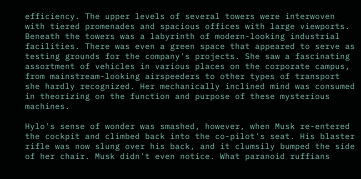efficiency. The upper levels of several towers were interwoven with tiered promenades and spacious offices with large viewports. Beneath the towers was a labyrinth of modern-looking industrial facilities. There was even a green space that appeared to serve as testing grounds for the company's projects. She saw a fascinating assortment of vehicles in various places on the corporate campus, from mainstream-looking airspeeders to other types of transport she hardly recognized. Her mechanically inclined mind was consumed in theorizing on the function and purpose of these mysterious machines.

Hylo's sense of wonder was smashed, however, when Musk re-entered the cockpit and climbed back into the co-pilot's seat. His blaster rifle was now slung over his back, and it clumsily bumped the side of her chair. Musk didn't even notice. What paranoid ruffians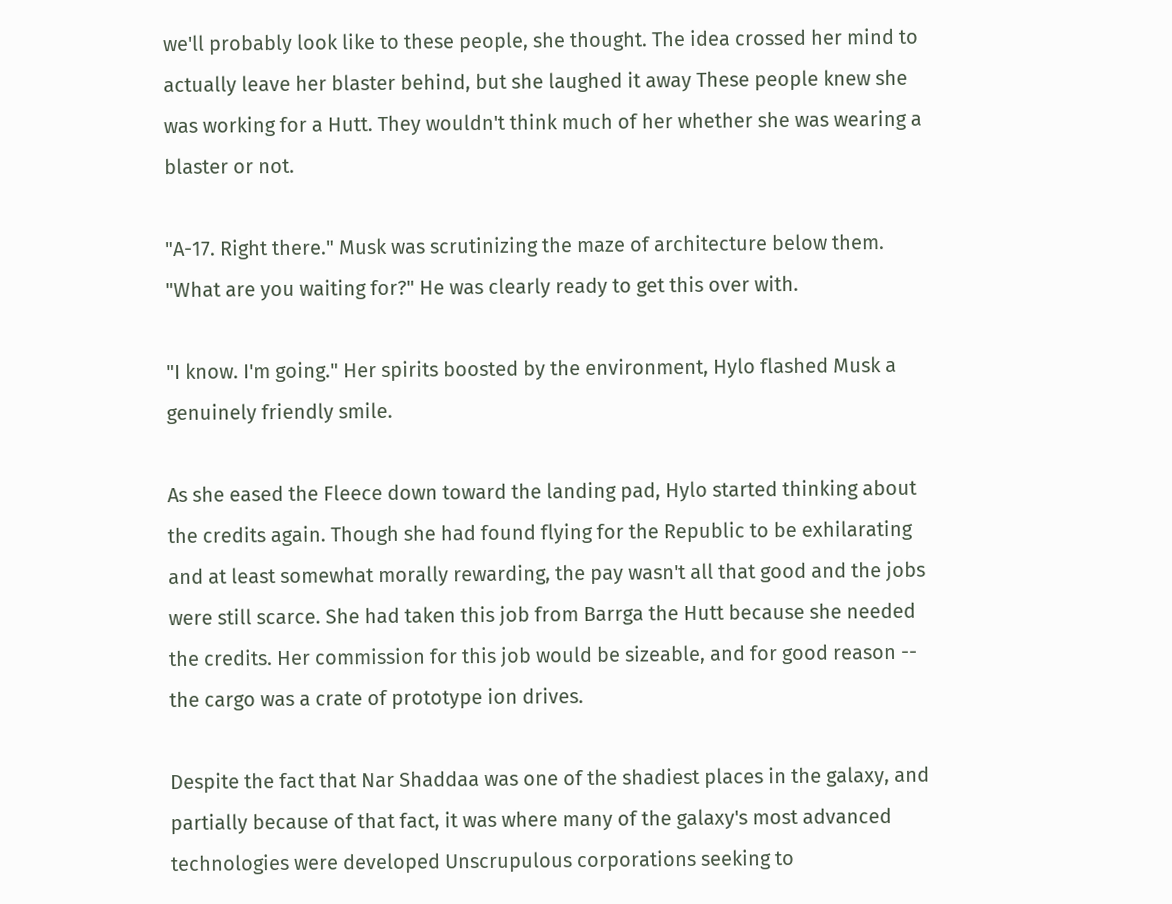we'll probably look like to these people, she thought. The idea crossed her mind to actually leave her blaster behind, but she laughed it away These people knew she was working for a Hutt. They wouldn't think much of her whether she was wearing a blaster or not.

"A-17. Right there." Musk was scrutinizing the maze of architecture below them. "What are you waiting for?" He was clearly ready to get this over with.

"I know. I'm going." Her spirits boosted by the environment, Hylo flashed Musk a genuinely friendly smile.

As she eased the Fleece down toward the landing pad, Hylo started thinking about the credits again. Though she had found flying for the Republic to be exhilarating and at least somewhat morally rewarding, the pay wasn't all that good and the jobs were still scarce. She had taken this job from Barrga the Hutt because she needed the credits. Her commission for this job would be sizeable, and for good reason -- the cargo was a crate of prototype ion drives.

Despite the fact that Nar Shaddaa was one of the shadiest places in the galaxy, and partially because of that fact, it was where many of the galaxy's most advanced technologies were developed Unscrupulous corporations seeking to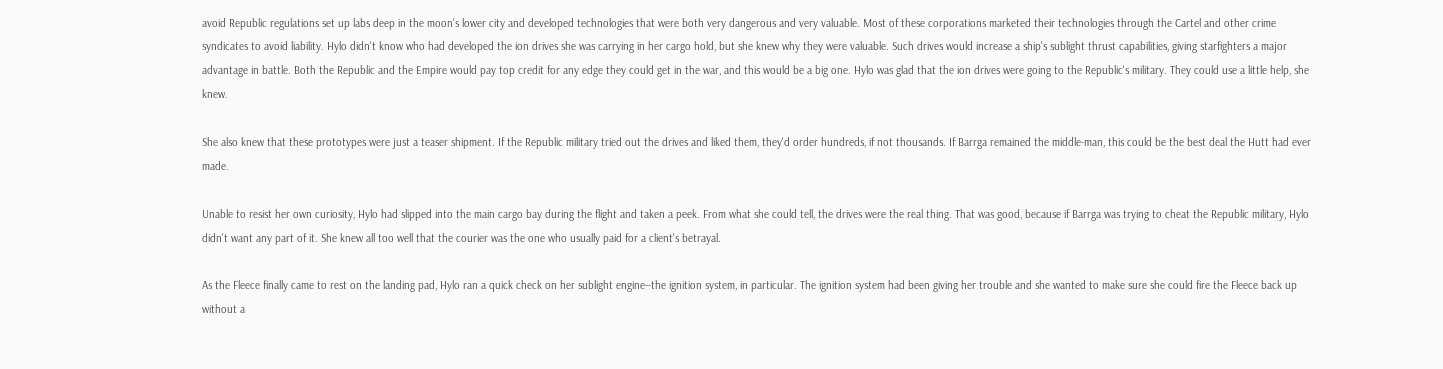avoid Republic regulations set up labs deep in the moon's lower city and developed technologies that were both very dangerous and very valuable. Most of these corporations marketed their technologies through the Cartel and other crime syndicates to avoid liability. Hylo didn't know who had developed the ion drives she was carrying in her cargo hold, but she knew why they were valuable. Such drives would increase a ship's sublight thrust capabilities, giving starfighters a major advantage in battle. Both the Republic and the Empire would pay top credit for any edge they could get in the war, and this would be a big one. Hylo was glad that the ion drives were going to the Republic's military. They could use a little help, she knew.

She also knew that these prototypes were just a teaser shipment. If the Republic military tried out the drives and liked them, they'd order hundreds, if not thousands. If Barrga remained the middle-man, this could be the best deal the Hutt had ever made.

Unable to resist her own curiosity, Hylo had slipped into the main cargo bay during the flight and taken a peek. From what she could tell, the drives were the real thing. That was good, because if Barrga was trying to cheat the Republic military, Hylo didn't want any part of it. She knew all too well that the courier was the one who usually paid for a client's betrayal.

As the Fleece finally came to rest on the landing pad, Hylo ran a quick check on her sublight engine--the ignition system, in particular. The ignition system had been giving her trouble and she wanted to make sure she could fire the Fleece back up without a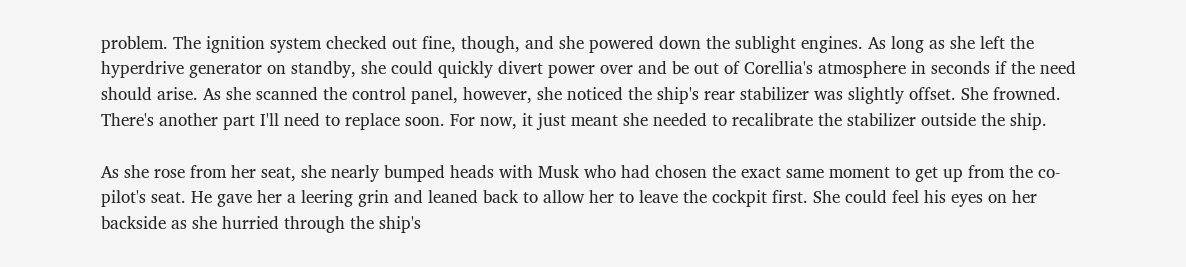problem. The ignition system checked out fine, though, and she powered down the sublight engines. As long as she left the hyperdrive generator on standby, she could quickly divert power over and be out of Corellia's atmosphere in seconds if the need should arise. As she scanned the control panel, however, she noticed the ship's rear stabilizer was slightly offset. She frowned. There's another part I'll need to replace soon. For now, it just meant she needed to recalibrate the stabilizer outside the ship.

As she rose from her seat, she nearly bumped heads with Musk who had chosen the exact same moment to get up from the co-pilot's seat. He gave her a leering grin and leaned back to allow her to leave the cockpit first. She could feel his eyes on her backside as she hurried through the ship's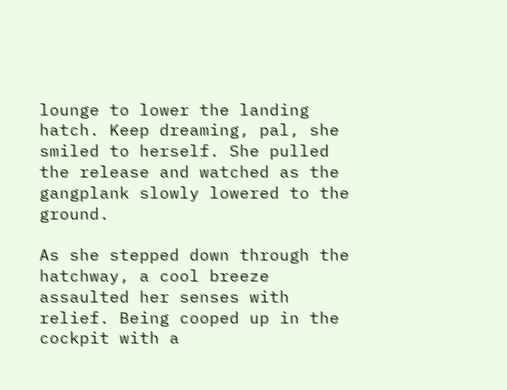lounge to lower the landing hatch. Keep dreaming, pal, she smiled to herself. She pulled the release and watched as the gangplank slowly lowered to the ground.

As she stepped down through the hatchway, a cool breeze assaulted her senses with relief. Being cooped up in the cockpit with a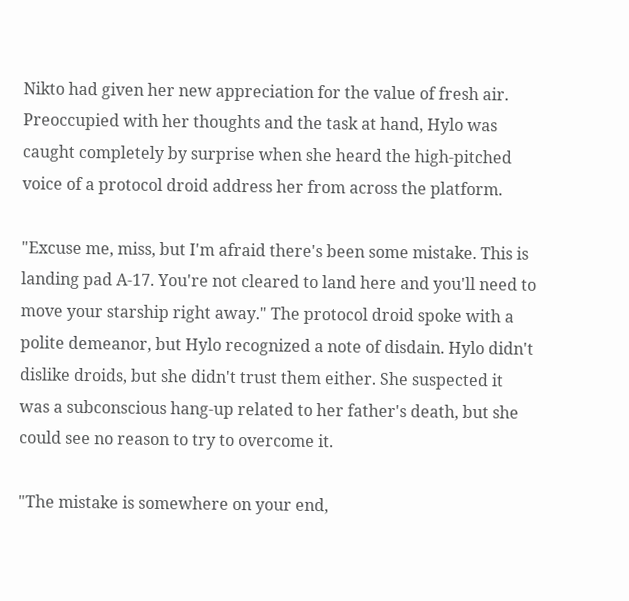Nikto had given her new appreciation for the value of fresh air. Preoccupied with her thoughts and the task at hand, Hylo was caught completely by surprise when she heard the high-pitched voice of a protocol droid address her from across the platform.

"Excuse me, miss, but I'm afraid there's been some mistake. This is landing pad A-17. You're not cleared to land here and you'll need to move your starship right away." The protocol droid spoke with a polite demeanor, but Hylo recognized a note of disdain. Hylo didn't dislike droids, but she didn't trust them either. She suspected it was a subconscious hang-up related to her father's death, but she could see no reason to try to overcome it.

"The mistake is somewhere on your end,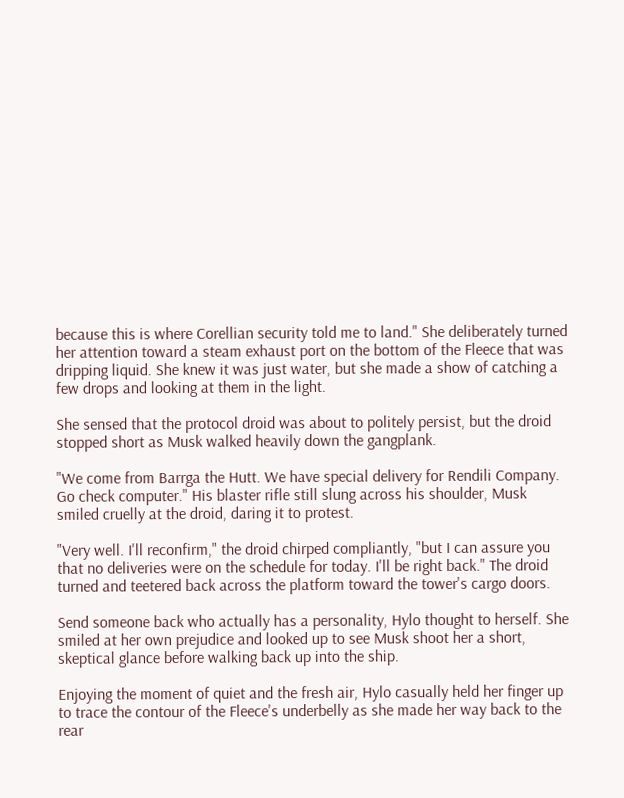because this is where Corellian security told me to land." She deliberately turned her attention toward a steam exhaust port on the bottom of the Fleece that was dripping liquid. She knew it was just water, but she made a show of catching a few drops and looking at them in the light.

She sensed that the protocol droid was about to politely persist, but the droid stopped short as Musk walked heavily down the gangplank.

"We come from Barrga the Hutt. We have special delivery for Rendili Company. Go check computer." His blaster rifle still slung across his shoulder, Musk smiled cruelly at the droid, daring it to protest.

"Very well. I'll reconfirm," the droid chirped compliantly, "but I can assure you that no deliveries were on the schedule for today. I'll be right back." The droid turned and teetered back across the platform toward the tower's cargo doors.

Send someone back who actually has a personality, Hylo thought to herself. She smiled at her own prejudice and looked up to see Musk shoot her a short, skeptical glance before walking back up into the ship.

Enjoying the moment of quiet and the fresh air, Hylo casually held her finger up to trace the contour of the Fleece's underbelly as she made her way back to the rear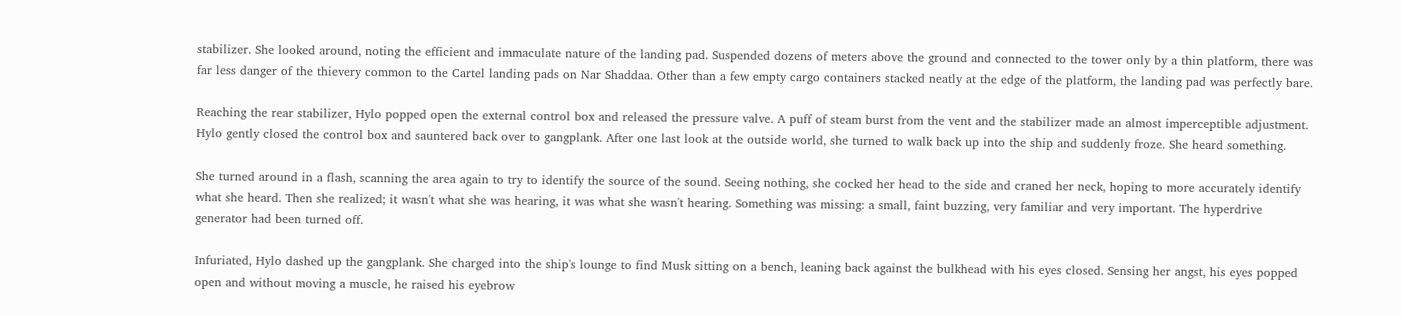stabilizer. She looked around, noting the efficient and immaculate nature of the landing pad. Suspended dozens of meters above the ground and connected to the tower only by a thin platform, there was far less danger of the thievery common to the Cartel landing pads on Nar Shaddaa. Other than a few empty cargo containers stacked neatly at the edge of the platform, the landing pad was perfectly bare.

Reaching the rear stabilizer, Hylo popped open the external control box and released the pressure valve. A puff of steam burst from the vent and the stabilizer made an almost imperceptible adjustment. Hylo gently closed the control box and sauntered back over to gangplank. After one last look at the outside world, she turned to walk back up into the ship and suddenly froze. She heard something.

She turned around in a flash, scanning the area again to try to identify the source of the sound. Seeing nothing, she cocked her head to the side and craned her neck, hoping to more accurately identify what she heard. Then she realized; it wasn't what she was hearing, it was what she wasn't hearing. Something was missing: a small, faint buzzing, very familiar and very important. The hyperdrive generator had been turned off.

Infuriated, Hylo dashed up the gangplank. She charged into the ship's lounge to find Musk sitting on a bench, leaning back against the bulkhead with his eyes closed. Sensing her angst, his eyes popped open and without moving a muscle, he raised his eyebrow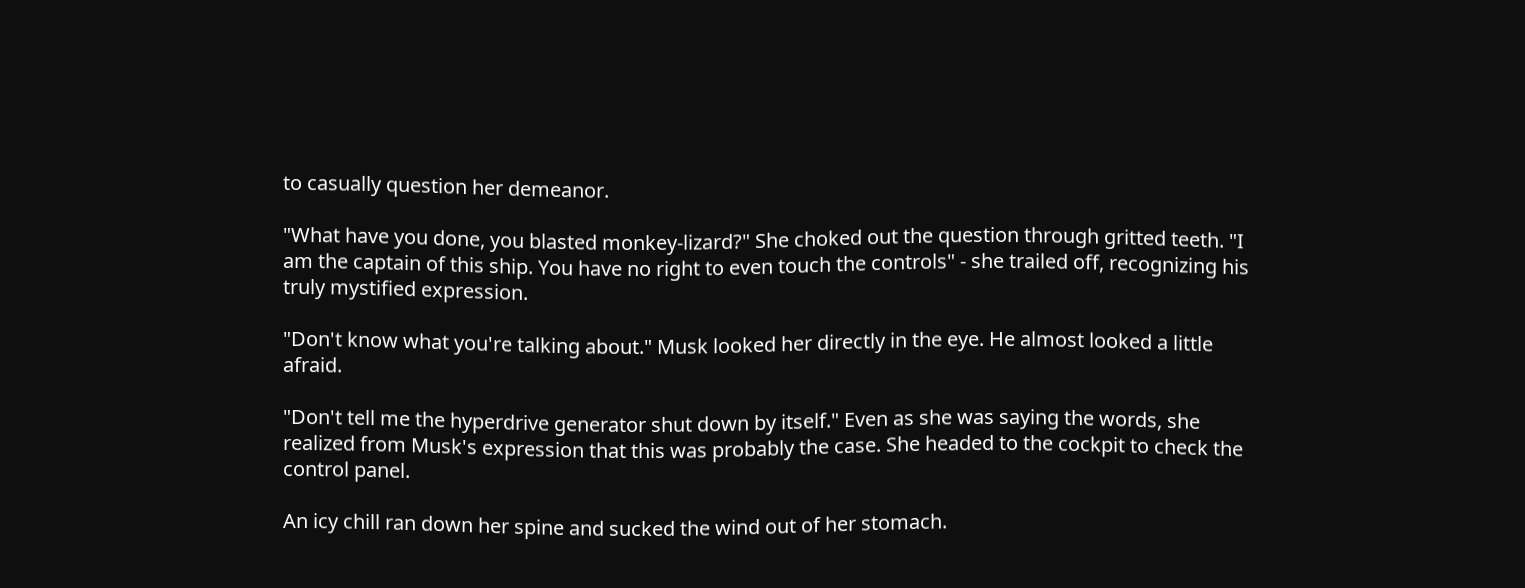to casually question her demeanor.

"What have you done, you blasted monkey-lizard?" She choked out the question through gritted teeth. "I am the captain of this ship. You have no right to even touch the controls" - she trailed off, recognizing his truly mystified expression.

"Don't know what you're talking about." Musk looked her directly in the eye. He almost looked a little afraid.

"Don't tell me the hyperdrive generator shut down by itself." Even as she was saying the words, she realized from Musk's expression that this was probably the case. She headed to the cockpit to check the control panel.

An icy chill ran down her spine and sucked the wind out of her stomach.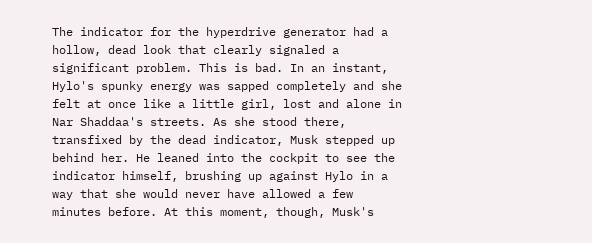The indicator for the hyperdrive generator had a hollow, dead look that clearly signaled a significant problem. This is bad. In an instant, Hylo's spunky energy was sapped completely and she felt at once like a little girl, lost and alone in Nar Shaddaa's streets. As she stood there, transfixed by the dead indicator, Musk stepped up behind her. He leaned into the cockpit to see the indicator himself, brushing up against Hylo in a way that she would never have allowed a few minutes before. At this moment, though, Musk's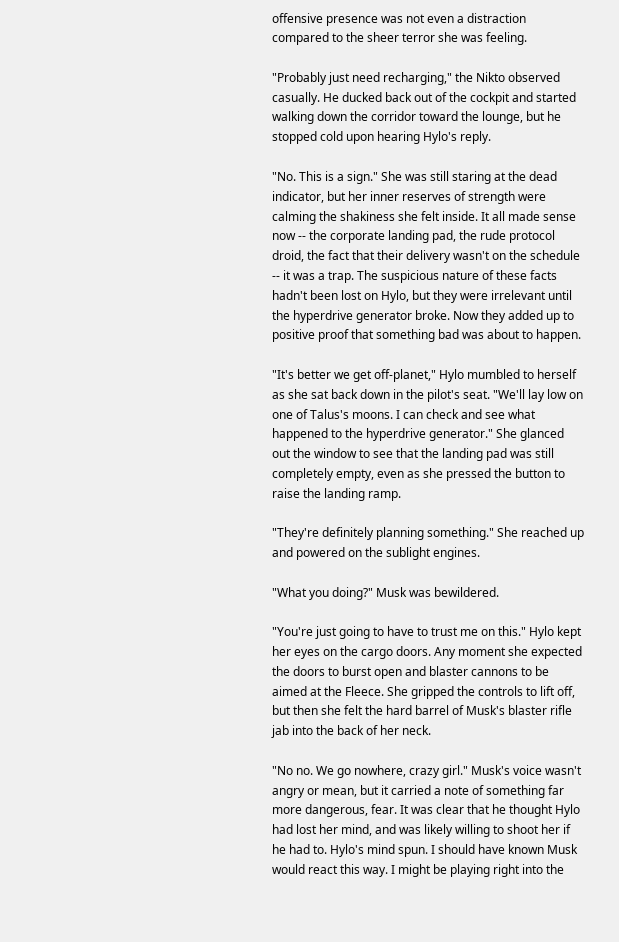offensive presence was not even a distraction compared to the sheer terror she was feeling.

"Probably just need recharging," the Nikto observed casually. He ducked back out of the cockpit and started walking down the corridor toward the lounge, but he stopped cold upon hearing Hylo's reply.

"No. This is a sign." She was still staring at the dead indicator, but her inner reserves of strength were calming the shakiness she felt inside. It all made sense now -- the corporate landing pad, the rude protocol droid, the fact that their delivery wasn't on the schedule -- it was a trap. The suspicious nature of these facts hadn't been lost on Hylo, but they were irrelevant until the hyperdrive generator broke. Now they added up to positive proof that something bad was about to happen.

"It's better we get off-planet," Hylo mumbled to herself as she sat back down in the pilot's seat. "We'll lay low on one of Talus's moons. I can check and see what happened to the hyperdrive generator." She glanced out the window to see that the landing pad was still completely empty, even as she pressed the button to raise the landing ramp.

"They're definitely planning something." She reached up and powered on the sublight engines.

"What you doing?" Musk was bewildered.

"You're just going to have to trust me on this." Hylo kept her eyes on the cargo doors. Any moment she expected the doors to burst open and blaster cannons to be aimed at the Fleece. She gripped the controls to lift off, but then she felt the hard barrel of Musk's blaster rifle jab into the back of her neck.

"No no. We go nowhere, crazy girl." Musk's voice wasn't angry or mean, but it carried a note of something far more dangerous, fear. It was clear that he thought Hylo had lost her mind, and was likely willing to shoot her if he had to. Hylo's mind spun. I should have known Musk would react this way. I might be playing right into the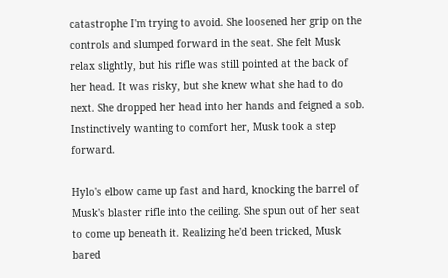catastrophe I'm trying to avoid. She loosened her grip on the controls and slumped forward in the seat. She felt Musk relax slightly, but his rifle was still pointed at the back of her head. It was risky, but she knew what she had to do next. She dropped her head into her hands and feigned a sob. Instinctively wanting to comfort her, Musk took a step forward.

Hylo's elbow came up fast and hard, knocking the barrel of Musk's blaster rifle into the ceiling. She spun out of her seat to come up beneath it. Realizing he'd been tricked, Musk bared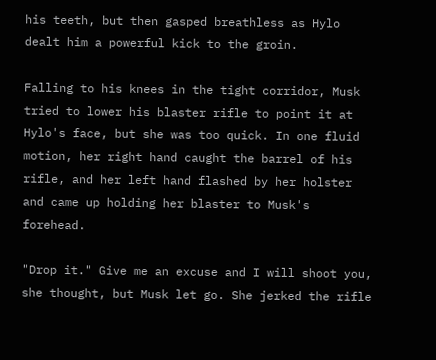his teeth, but then gasped breathless as Hylo dealt him a powerful kick to the groin.

Falling to his knees in the tight corridor, Musk tried to lower his blaster rifle to point it at Hylo's face, but she was too quick. In one fluid motion, her right hand caught the barrel of his rifle, and her left hand flashed by her holster and came up holding her blaster to Musk's forehead.

"Drop it." Give me an excuse and I will shoot you, she thought, but Musk let go. She jerked the rifle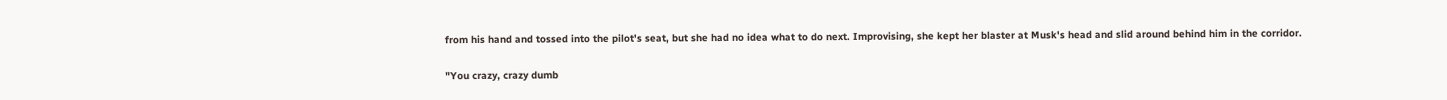from his hand and tossed into the pilot's seat, but she had no idea what to do next. Improvising, she kept her blaster at Musk's head and slid around behind him in the corridor.

"You crazy, crazy dumb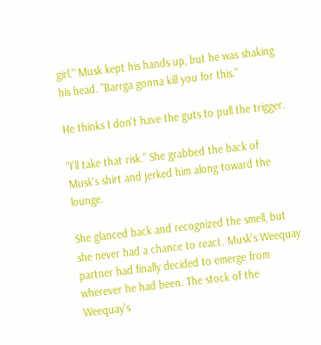girl." Musk kept his hands up, but he was shaking his head. "Barrga gonna kill you for this."

He thinks I don't have the guts to pull the trigger.

"I'll take that risk." She grabbed the back of Musk's shirt and jerked him along toward the lounge.

She glanced back and recognized the smell, but she never had a chance to react. Musk's Weequay partner had finally decided to emerge from wherever he had been. The stock of the Weequay's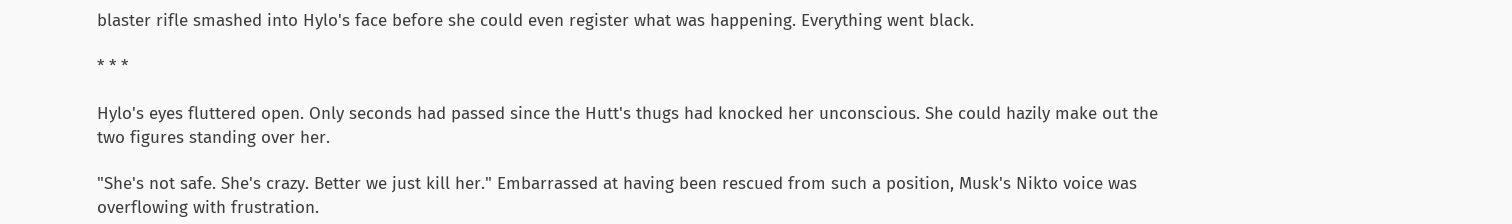blaster rifle smashed into Hylo's face before she could even register what was happening. Everything went black.

* * *

Hylo's eyes fluttered open. Only seconds had passed since the Hutt's thugs had knocked her unconscious. She could hazily make out the two figures standing over her.

"She's not safe. She's crazy. Better we just kill her." Embarrassed at having been rescued from such a position, Musk's Nikto voice was overflowing with frustration.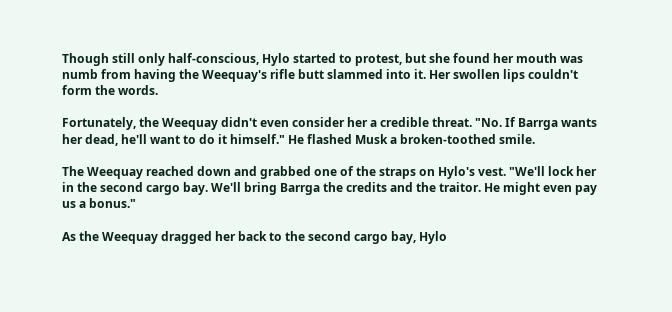Though still only half-conscious, Hylo started to protest, but she found her mouth was numb from having the Weequay's rifle butt slammed into it. Her swollen lips couldn't form the words.

Fortunately, the Weequay didn't even consider her a credible threat. "No. If Barrga wants her dead, he'll want to do it himself." He flashed Musk a broken-toothed smile.

The Weequay reached down and grabbed one of the straps on Hylo's vest. "We'll lock her in the second cargo bay. We'll bring Barrga the credits and the traitor. He might even pay us a bonus."

As the Weequay dragged her back to the second cargo bay, Hylo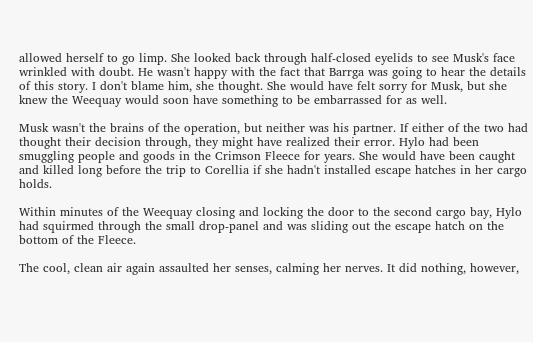allowed herself to go limp. She looked back through half-closed eyelids to see Musk's face wrinkled with doubt. He wasn't happy with the fact that Barrga was going to hear the details of this story. I don't blame him, she thought. She would have felt sorry for Musk, but she knew the Weequay would soon have something to be embarrassed for as well.

Musk wasn't the brains of the operation, but neither was his partner. If either of the two had thought their decision through, they might have realized their error. Hylo had been smuggling people and goods in the Crimson Fleece for years. She would have been caught and killed long before the trip to Corellia if she hadn't installed escape hatches in her cargo holds.

Within minutes of the Weequay closing and locking the door to the second cargo bay, Hylo had squirmed through the small drop-panel and was sliding out the escape hatch on the bottom of the Fleece.

The cool, clean air again assaulted her senses, calming her nerves. It did nothing, however,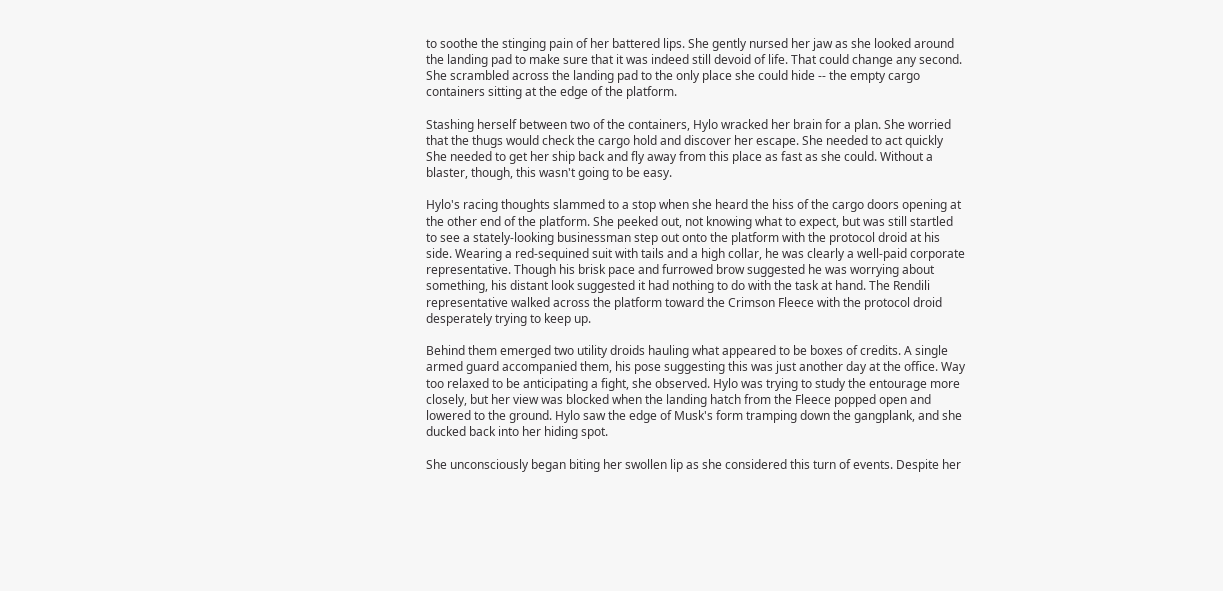to soothe the stinging pain of her battered lips. She gently nursed her jaw as she looked around the landing pad to make sure that it was indeed still devoid of life. That could change any second. She scrambled across the landing pad to the only place she could hide -- the empty cargo containers sitting at the edge of the platform.

Stashing herself between two of the containers, Hylo wracked her brain for a plan. She worried that the thugs would check the cargo hold and discover her escape. She needed to act quickly She needed to get her ship back and fly away from this place as fast as she could. Without a blaster, though, this wasn't going to be easy.

Hylo's racing thoughts slammed to a stop when she heard the hiss of the cargo doors opening at the other end of the platform. She peeked out, not knowing what to expect, but was still startled to see a stately-looking businessman step out onto the platform with the protocol droid at his side. Wearing a red-sequined suit with tails and a high collar, he was clearly a well-paid corporate representative. Though his brisk pace and furrowed brow suggested he was worrying about something, his distant look suggested it had nothing to do with the task at hand. The Rendili representative walked across the platform toward the Crimson Fleece with the protocol droid desperately trying to keep up.

Behind them emerged two utility droids hauling what appeared to be boxes of credits. A single armed guard accompanied them, his pose suggesting this was just another day at the office. Way too relaxed to be anticipating a fight, she observed. Hylo was trying to study the entourage more closely, but her view was blocked when the landing hatch from the Fleece popped open and lowered to the ground. Hylo saw the edge of Musk's form tramping down the gangplank, and she ducked back into her hiding spot.

She unconsciously began biting her swollen lip as she considered this turn of events. Despite her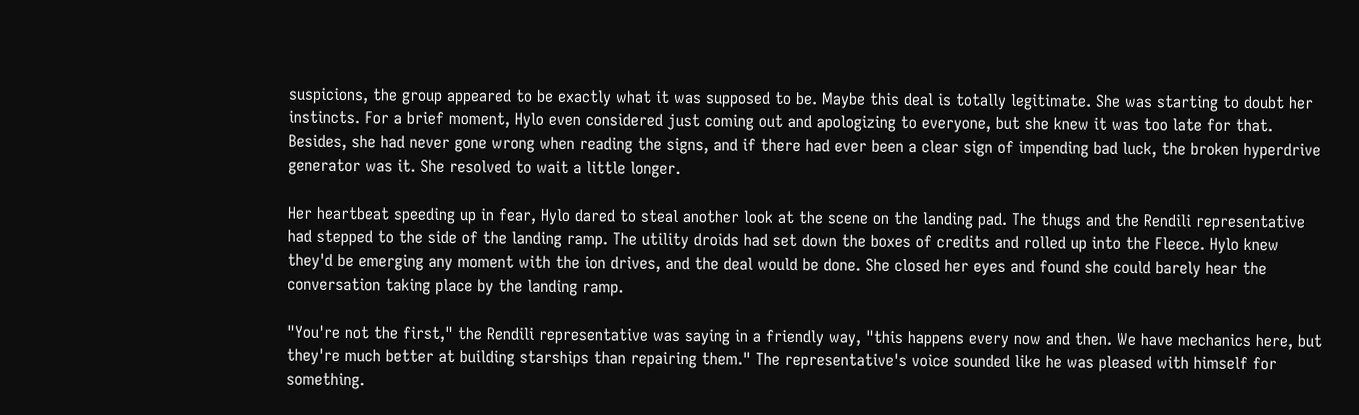suspicions, the group appeared to be exactly what it was supposed to be. Maybe this deal is totally legitimate. She was starting to doubt her instincts. For a brief moment, Hylo even considered just coming out and apologizing to everyone, but she knew it was too late for that. Besides, she had never gone wrong when reading the signs, and if there had ever been a clear sign of impending bad luck, the broken hyperdrive generator was it. She resolved to wait a little longer.

Her heartbeat speeding up in fear, Hylo dared to steal another look at the scene on the landing pad. The thugs and the Rendili representative had stepped to the side of the landing ramp. The utility droids had set down the boxes of credits and rolled up into the Fleece. Hylo knew they'd be emerging any moment with the ion drives, and the deal would be done. She closed her eyes and found she could barely hear the conversation taking place by the landing ramp.

"You're not the first," the Rendili representative was saying in a friendly way, "this happens every now and then. We have mechanics here, but they're much better at building starships than repairing them." The representative's voice sounded like he was pleased with himself for something.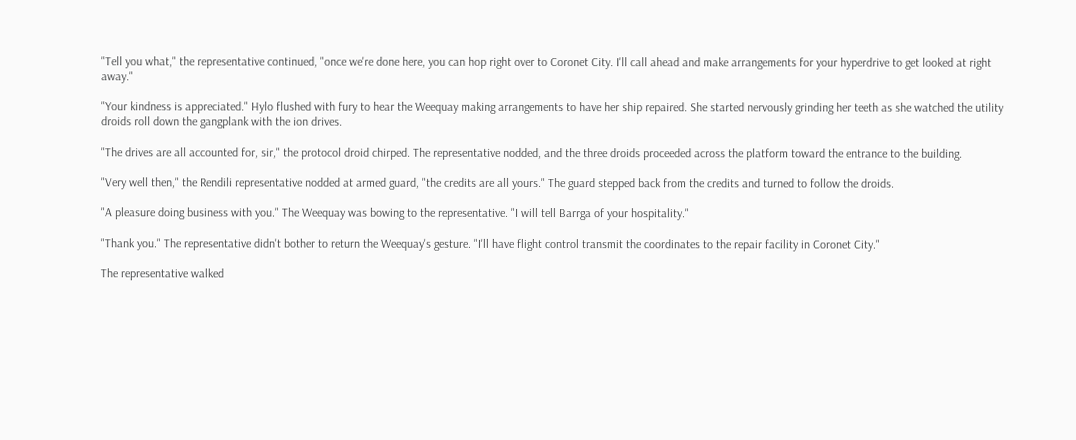"Tell you what," the representative continued, "once we're done here, you can hop right over to Coronet City. I'll call ahead and make arrangements for your hyperdrive to get looked at right away."

"Your kindness is appreciated." Hylo flushed with fury to hear the Weequay making arrangements to have her ship repaired. She started nervously grinding her teeth as she watched the utility droids roll down the gangplank with the ion drives.

"The drives are all accounted for, sir," the protocol droid chirped. The representative nodded, and the three droids proceeded across the platform toward the entrance to the building.

"Very well then," the Rendili representative nodded at armed guard, "the credits are all yours." The guard stepped back from the credits and turned to follow the droids.

"A pleasure doing business with you." The Weequay was bowing to the representative. "I will tell Barrga of your hospitality."

"Thank you." The representative didn't bother to return the Weequay's gesture. "I'll have flight control transmit the coordinates to the repair facility in Coronet City."

The representative walked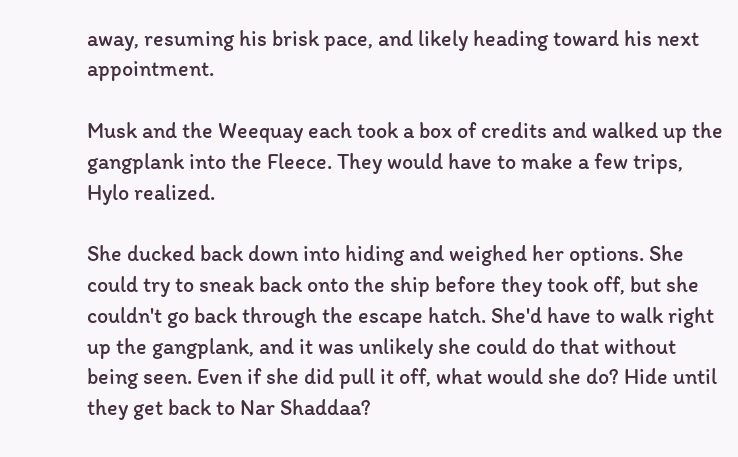away, resuming his brisk pace, and likely heading toward his next appointment.

Musk and the Weequay each took a box of credits and walked up the gangplank into the Fleece. They would have to make a few trips, Hylo realized.

She ducked back down into hiding and weighed her options. She could try to sneak back onto the ship before they took off, but she couldn't go back through the escape hatch. She'd have to walk right up the gangplank, and it was unlikely she could do that without being seen. Even if she did pull it off, what would she do? Hide until they get back to Nar Shaddaa?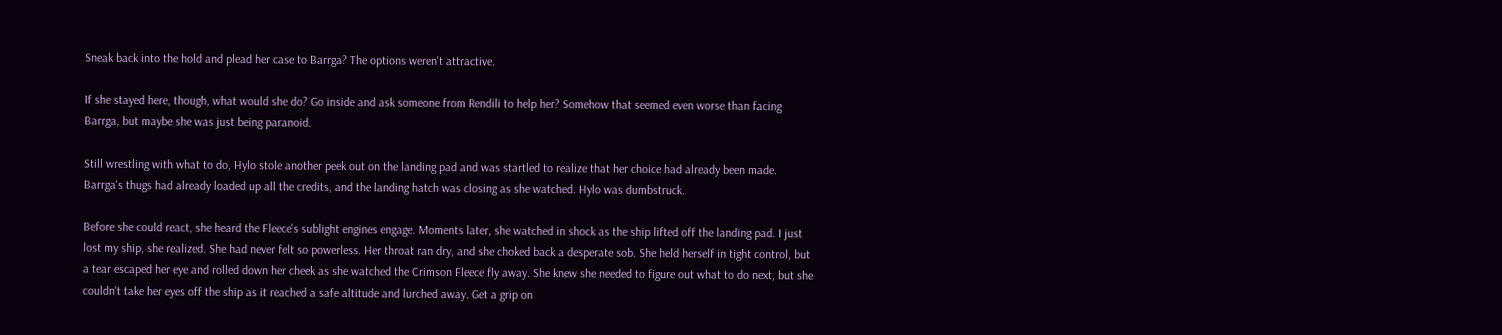Sneak back into the hold and plead her case to Barrga? The options weren't attractive.

If she stayed here, though, what would she do? Go inside and ask someone from Rendili to help her? Somehow that seemed even worse than facing Barrga, but maybe she was just being paranoid.

Still wrestling with what to do, Hylo stole another peek out on the landing pad and was startled to realize that her choice had already been made. Barrga's thugs had already loaded up all the credits, and the landing hatch was closing as she watched. Hylo was dumbstruck.

Before she could react, she heard the Fleece's sublight engines engage. Moments later, she watched in shock as the ship lifted off the landing pad. I just lost my ship, she realized. She had never felt so powerless. Her throat ran dry, and she choked back a desperate sob. She held herself in tight control, but a tear escaped her eye and rolled down her cheek as she watched the Crimson Fleece fly away. She knew she needed to figure out what to do next, but she couldn't take her eyes off the ship as it reached a safe altitude and lurched away. Get a grip on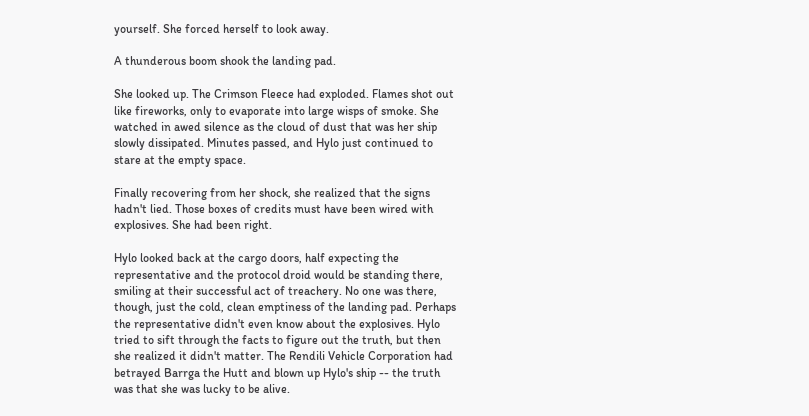yourself. She forced herself to look away.

A thunderous boom shook the landing pad.

She looked up. The Crimson Fleece had exploded. Flames shot out like fireworks, only to evaporate into large wisps of smoke. She watched in awed silence as the cloud of dust that was her ship slowly dissipated. Minutes passed, and Hylo just continued to stare at the empty space.

Finally recovering from her shock, she realized that the signs hadn't lied. Those boxes of credits must have been wired with explosives. She had been right.

Hylo looked back at the cargo doors, half expecting the representative and the protocol droid would be standing there, smiling at their successful act of treachery. No one was there, though, just the cold, clean emptiness of the landing pad. Perhaps the representative didn't even know about the explosives. Hylo tried to sift through the facts to figure out the truth, but then she realized it didn't matter. The Rendili Vehicle Corporation had betrayed Barrga the Hutt and blown up Hylo's ship -- the truth was that she was lucky to be alive.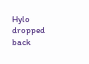Hylo dropped back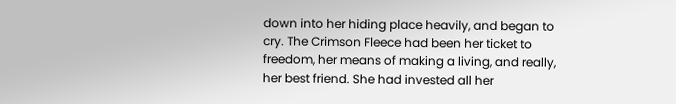down into her hiding place heavily, and began to cry. The Crimson Fleece had been her ticket to freedom, her means of making a living, and really, her best friend. She had invested all her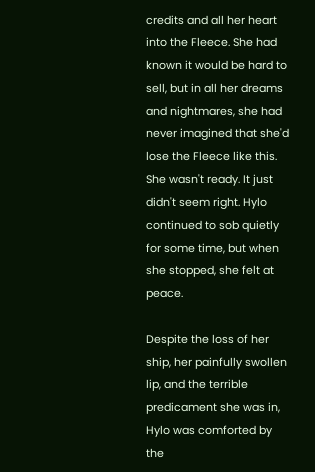credits and all her heart into the Fleece. She had known it would be hard to sell, but in all her dreams and nightmares, she had never imagined that she'd lose the Fleece like this. She wasn't ready. It just didn't seem right. Hylo continued to sob quietly for some time, but when she stopped, she felt at peace.

Despite the loss of her ship, her painfully swollen lip, and the terrible predicament she was in, Hylo was comforted by the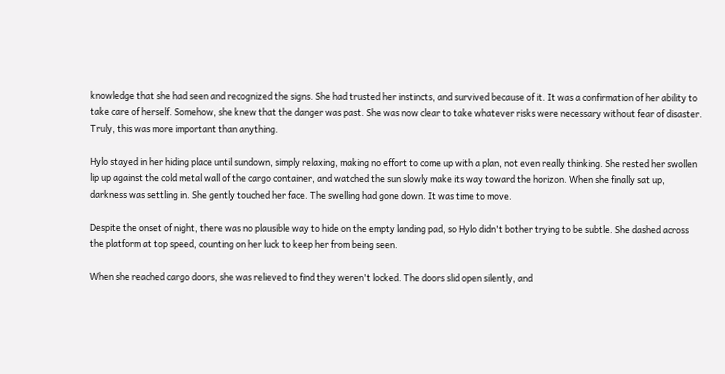knowledge that she had seen and recognized the signs. She had trusted her instincts, and survived because of it. It was a confirmation of her ability to take care of herself. Somehow, she knew that the danger was past. She was now clear to take whatever risks were necessary without fear of disaster. Truly, this was more important than anything.

Hylo stayed in her hiding place until sundown, simply relaxing, making no effort to come up with a plan, not even really thinking. She rested her swollen lip up against the cold metal wall of the cargo container, and watched the sun slowly make its way toward the horizon. When she finally sat up, darkness was settling in. She gently touched her face. The swelling had gone down. It was time to move.

Despite the onset of night, there was no plausible way to hide on the empty landing pad, so Hylo didn't bother trying to be subtle. She dashed across the platform at top speed, counting on her luck to keep her from being seen.

When she reached cargo doors, she was relieved to find they weren't locked. The doors slid open silently, and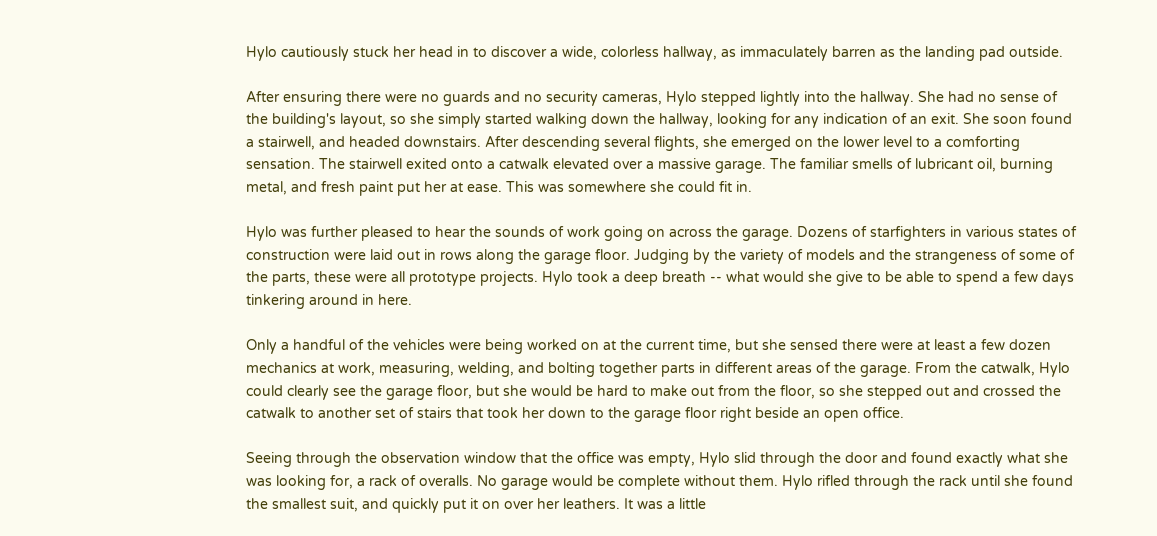Hylo cautiously stuck her head in to discover a wide, colorless hallway, as immaculately barren as the landing pad outside.

After ensuring there were no guards and no security cameras, Hylo stepped lightly into the hallway. She had no sense of the building's layout, so she simply started walking down the hallway, looking for any indication of an exit. She soon found a stairwell, and headed downstairs. After descending several flights, she emerged on the lower level to a comforting sensation. The stairwell exited onto a catwalk elevated over a massive garage. The familiar smells of lubricant oil, burning metal, and fresh paint put her at ease. This was somewhere she could fit in.

Hylo was further pleased to hear the sounds of work going on across the garage. Dozens of starfighters in various states of construction were laid out in rows along the garage floor. Judging by the variety of models and the strangeness of some of the parts, these were all prototype projects. Hylo took a deep breath -- what would she give to be able to spend a few days tinkering around in here.

Only a handful of the vehicles were being worked on at the current time, but she sensed there were at least a few dozen mechanics at work, measuring, welding, and bolting together parts in different areas of the garage. From the catwalk, Hylo could clearly see the garage floor, but she would be hard to make out from the floor, so she stepped out and crossed the catwalk to another set of stairs that took her down to the garage floor right beside an open office.

Seeing through the observation window that the office was empty, Hylo slid through the door and found exactly what she was looking for, a rack of overalls. No garage would be complete without them. Hylo rifled through the rack until she found the smallest suit, and quickly put it on over her leathers. It was a little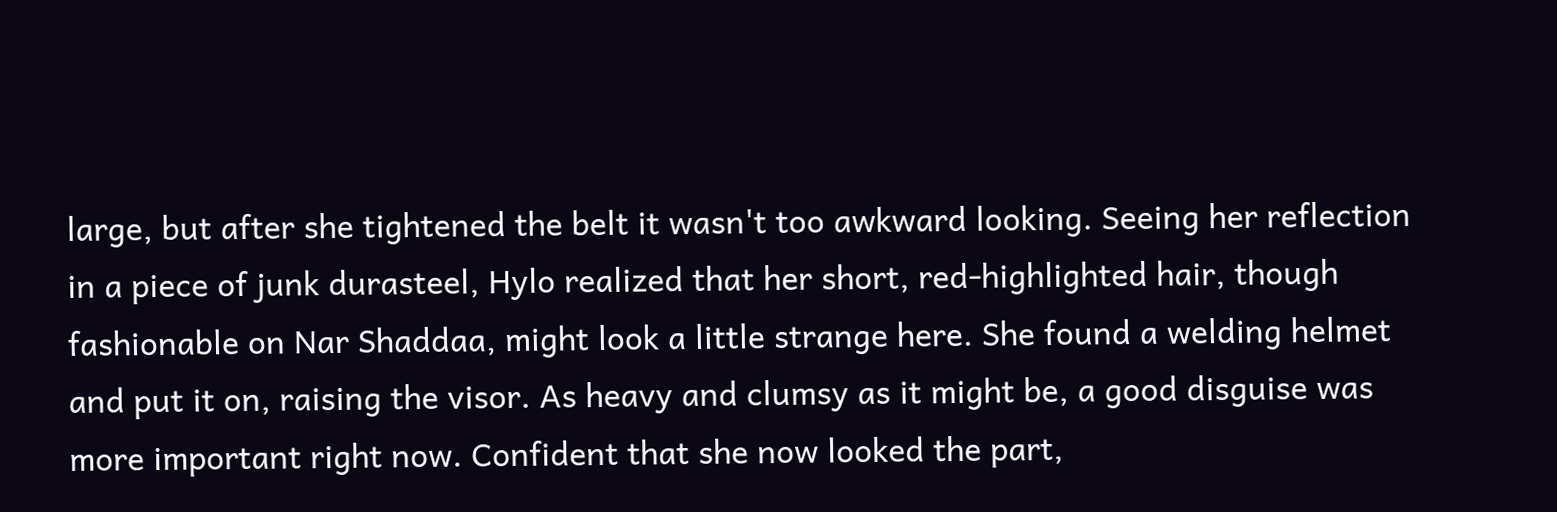large, but after she tightened the belt it wasn't too awkward looking. Seeing her reflection in a piece of junk durasteel, Hylo realized that her short, red-highlighted hair, though fashionable on Nar Shaddaa, might look a little strange here. She found a welding helmet and put it on, raising the visor. As heavy and clumsy as it might be, a good disguise was more important right now. Confident that she now looked the part,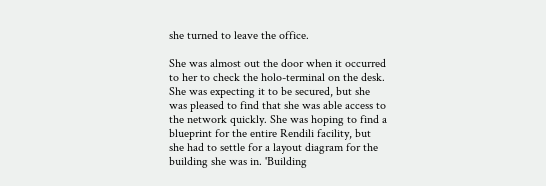she turned to leave the office.

She was almost out the door when it occurred to her to check the holo-terminal on the desk. She was expecting it to be secured, but she was pleased to find that she was able access to the network quickly. She was hoping to find a blueprint for the entire Rendili facility, but she had to settle for a layout diagram for the building she was in. 'Building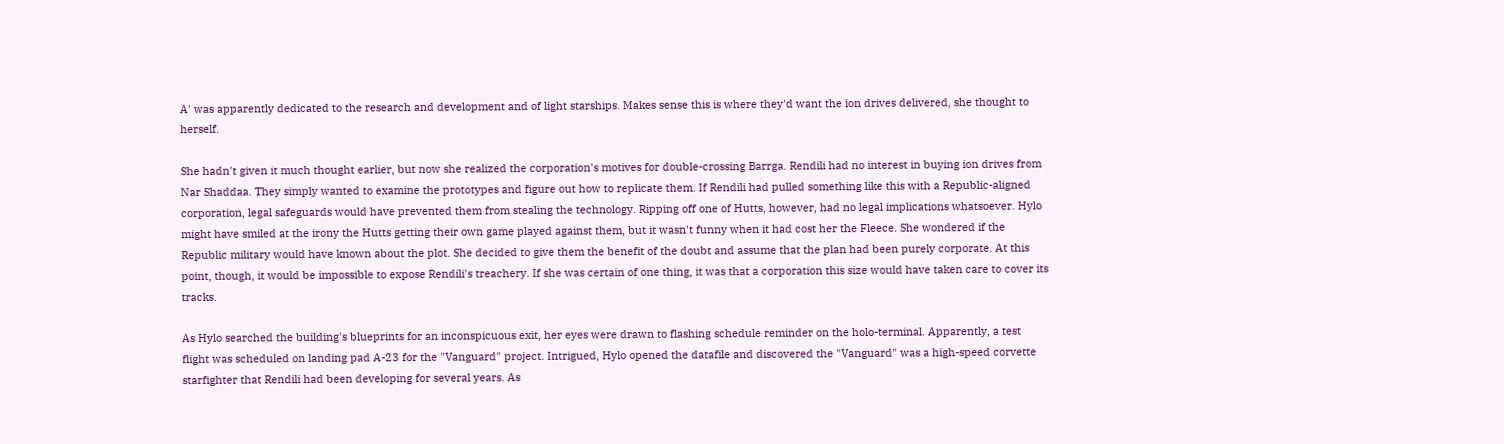A' was apparently dedicated to the research and development and of light starships. Makes sense this is where they'd want the ion drives delivered, she thought to herself.

She hadn't given it much thought earlier, but now she realized the corporation's motives for double-crossing Barrga. Rendili had no interest in buying ion drives from Nar Shaddaa. They simply wanted to examine the prototypes and figure out how to replicate them. If Rendili had pulled something like this with a Republic-aligned corporation, legal safeguards would have prevented them from stealing the technology. Ripping off one of Hutts, however, had no legal implications whatsoever. Hylo might have smiled at the irony the Hutts getting their own game played against them, but it wasn't funny when it had cost her the Fleece. She wondered if the Republic military would have known about the plot. She decided to give them the benefit of the doubt and assume that the plan had been purely corporate. At this point, though, it would be impossible to expose Rendili's treachery. If she was certain of one thing, it was that a corporation this size would have taken care to cover its tracks.

As Hylo searched the building's blueprints for an inconspicuous exit, her eyes were drawn to flashing schedule reminder on the holo-terminal. Apparently, a test flight was scheduled on landing pad A-23 for the "Vanguard" project. Intrigued, Hylo opened the datafile and discovered the "Vanguard" was a high-speed corvette starfighter that Rendili had been developing for several years. As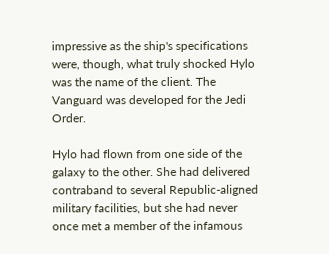impressive as the ship's specifications were, though, what truly shocked Hylo was the name of the client. The Vanguard was developed for the Jedi Order.

Hylo had flown from one side of the galaxy to the other. She had delivered contraband to several Republic-aligned military facilities, but she had never once met a member of the infamous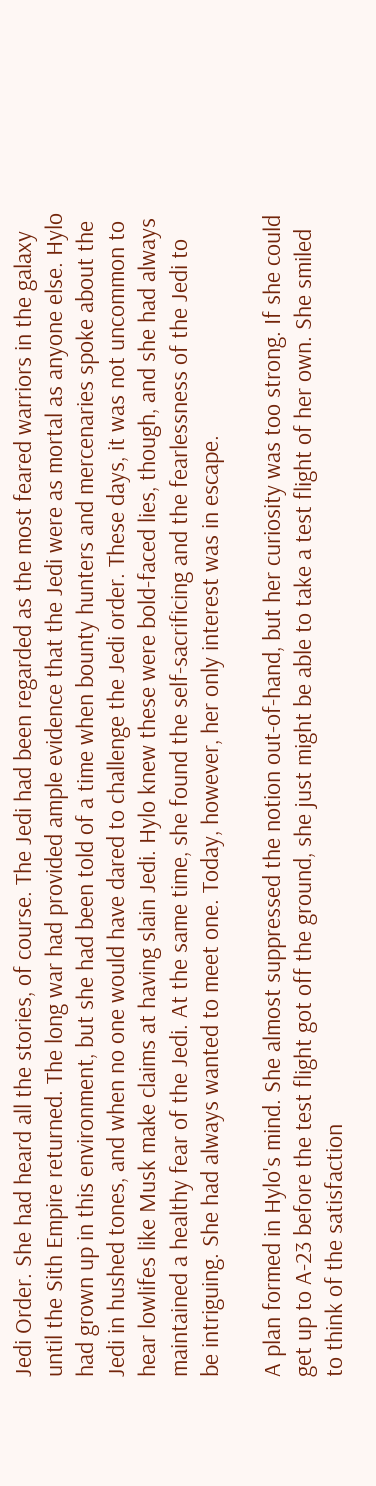Jedi Order. She had heard all the stories, of course. The Jedi had been regarded as the most feared warriors in the galaxy until the Sith Empire returned. The long war had provided ample evidence that the Jedi were as mortal as anyone else. Hylo had grown up in this environment, but she had been told of a time when bounty hunters and mercenaries spoke about the Jedi in hushed tones, and when no one would have dared to challenge the Jedi order. These days, it was not uncommon to hear lowlifes like Musk make claims at having slain Jedi. Hylo knew these were bold-faced lies, though, and she had always maintained a healthy fear of the Jedi. At the same time, she found the self-sacrificing and the fearlessness of the Jedi to be intriguing. She had always wanted to meet one. Today, however, her only interest was in escape.

A plan formed in Hylo's mind. She almost suppressed the notion out-of-hand, but her curiosity was too strong. If she could get up to A-23 before the test flight got off the ground, she just might be able to take a test flight of her own. She smiled to think of the satisfaction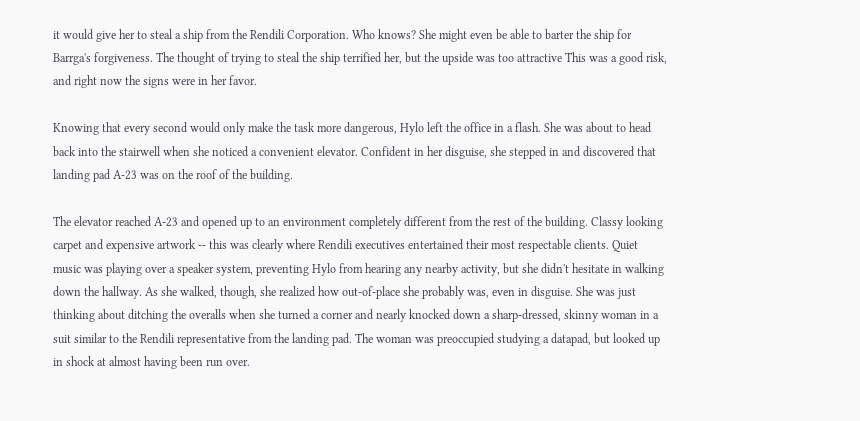it would give her to steal a ship from the Rendili Corporation. Who knows? She might even be able to barter the ship for Barrga's forgiveness. The thought of trying to steal the ship terrified her, but the upside was too attractive This was a good risk, and right now the signs were in her favor.

Knowing that every second would only make the task more dangerous, Hylo left the office in a flash. She was about to head back into the stairwell when she noticed a convenient elevator. Confident in her disguise, she stepped in and discovered that landing pad A-23 was on the roof of the building.

The elevator reached A-23 and opened up to an environment completely different from the rest of the building. Classy looking carpet and expensive artwork -- this was clearly where Rendili executives entertained their most respectable clients. Quiet music was playing over a speaker system, preventing Hylo from hearing any nearby activity, but she didn't hesitate in walking down the hallway. As she walked, though, she realized how out-of-place she probably was, even in disguise. She was just thinking about ditching the overalls when she turned a corner and nearly knocked down a sharp-dressed, skinny woman in a suit similar to the Rendili representative from the landing pad. The woman was preoccupied studying a datapad, but looked up in shock at almost having been run over.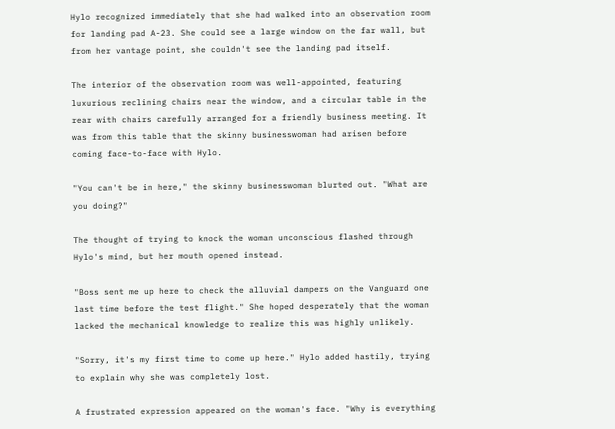Hylo recognized immediately that she had walked into an observation room for landing pad A-23. She could see a large window on the far wall, but from her vantage point, she couldn't see the landing pad itself.

The interior of the observation room was well-appointed, featuring luxurious reclining chairs near the window, and a circular table in the rear with chairs carefully arranged for a friendly business meeting. It was from this table that the skinny businesswoman had arisen before coming face-to-face with Hylo.

"You can't be in here," the skinny businesswoman blurted out. "What are you doing?"

The thought of trying to knock the woman unconscious flashed through Hylo's mind, but her mouth opened instead.

"Boss sent me up here to check the alluvial dampers on the Vanguard one last time before the test flight." She hoped desperately that the woman lacked the mechanical knowledge to realize this was highly unlikely.

"Sorry, it's my first time to come up here." Hylo added hastily, trying to explain why she was completely lost.

A frustrated expression appeared on the woman's face. "Why is everything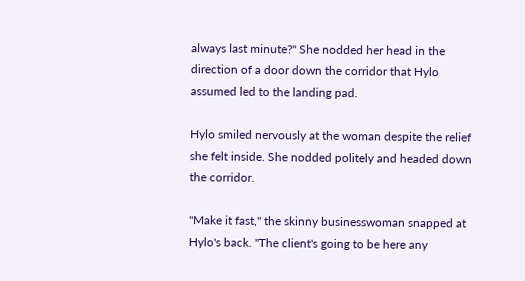always last minute?" She nodded her head in the direction of a door down the corridor that Hylo assumed led to the landing pad.

Hylo smiled nervously at the woman despite the relief she felt inside. She nodded politely and headed down the corridor.

"Make it fast," the skinny businesswoman snapped at Hylo's back. "The client's going to be here any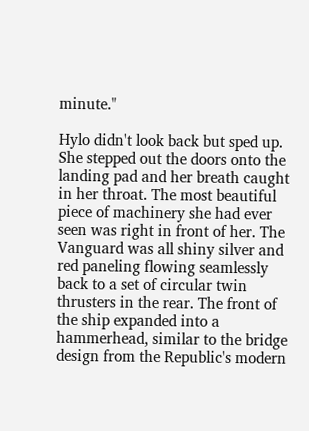minute."

Hylo didn't look back but sped up. She stepped out the doors onto the landing pad and her breath caught in her throat. The most beautiful piece of machinery she had ever seen was right in front of her. The Vanguard was all shiny silver and red paneling flowing seamlessly back to a set of circular twin thrusters in the rear. The front of the ship expanded into a hammerhead, similar to the bridge design from the Republic's modern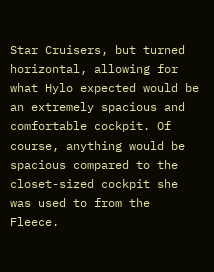Star Cruisers, but turned horizontal, allowing for what Hylo expected would be an extremely spacious and comfortable cockpit. Of course, anything would be spacious compared to the closet-sized cockpit she was used to from the Fleece.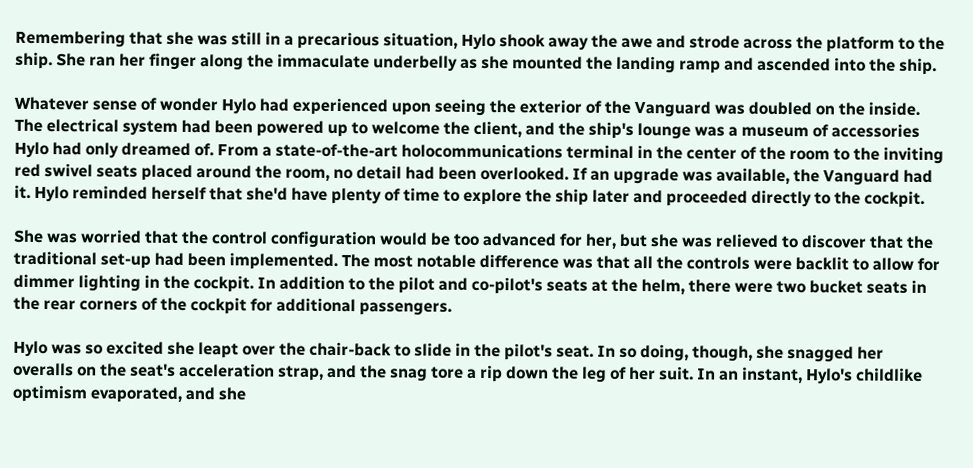Remembering that she was still in a precarious situation, Hylo shook away the awe and strode across the platform to the ship. She ran her finger along the immaculate underbelly as she mounted the landing ramp and ascended into the ship.

Whatever sense of wonder Hylo had experienced upon seeing the exterior of the Vanguard was doubled on the inside. The electrical system had been powered up to welcome the client, and the ship's lounge was a museum of accessories Hylo had only dreamed of. From a state-of-the-art holocommunications terminal in the center of the room to the inviting red swivel seats placed around the room, no detail had been overlooked. If an upgrade was available, the Vanguard had it. Hylo reminded herself that she'd have plenty of time to explore the ship later and proceeded directly to the cockpit.

She was worried that the control configuration would be too advanced for her, but she was relieved to discover that the traditional set-up had been implemented. The most notable difference was that all the controls were backlit to allow for dimmer lighting in the cockpit. In addition to the pilot and co-pilot's seats at the helm, there were two bucket seats in the rear corners of the cockpit for additional passengers.

Hylo was so excited she leapt over the chair-back to slide in the pilot's seat. In so doing, though, she snagged her overalls on the seat's acceleration strap, and the snag tore a rip down the leg of her suit. In an instant, Hylo's childlike optimism evaporated, and she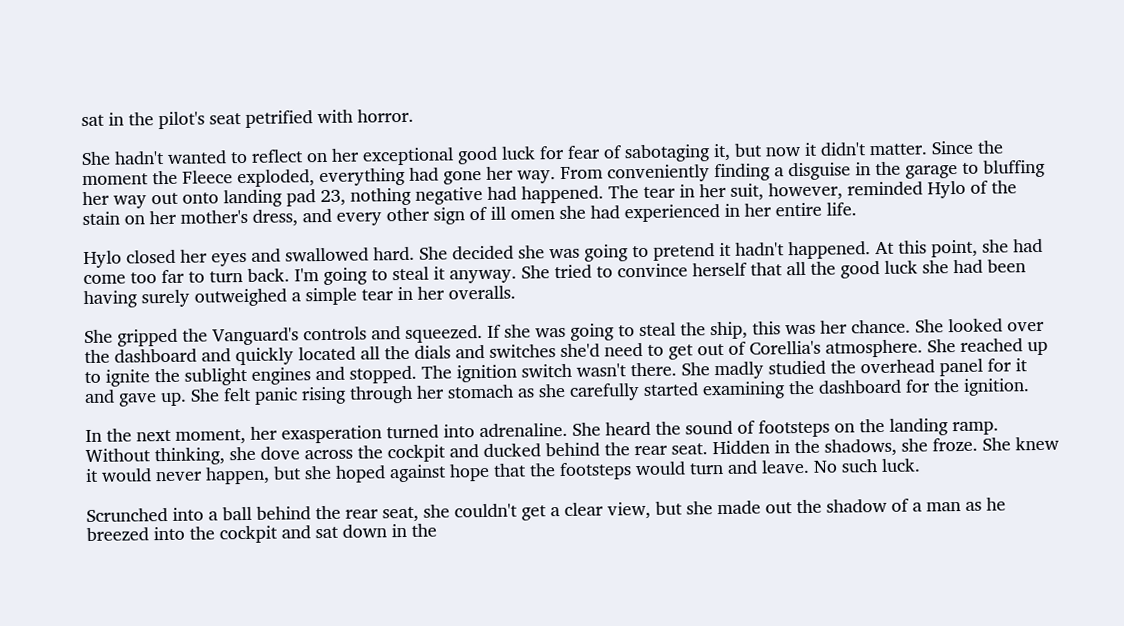sat in the pilot's seat petrified with horror.

She hadn't wanted to reflect on her exceptional good luck for fear of sabotaging it, but now it didn't matter. Since the moment the Fleece exploded, everything had gone her way. From conveniently finding a disguise in the garage to bluffing her way out onto landing pad 23, nothing negative had happened. The tear in her suit, however, reminded Hylo of the stain on her mother's dress, and every other sign of ill omen she had experienced in her entire life.

Hylo closed her eyes and swallowed hard. She decided she was going to pretend it hadn't happened. At this point, she had come too far to turn back. I'm going to steal it anyway. She tried to convince herself that all the good luck she had been having surely outweighed a simple tear in her overalls.

She gripped the Vanguard's controls and squeezed. If she was going to steal the ship, this was her chance. She looked over the dashboard and quickly located all the dials and switches she'd need to get out of Corellia's atmosphere. She reached up to ignite the sublight engines and stopped. The ignition switch wasn't there. She madly studied the overhead panel for it and gave up. She felt panic rising through her stomach as she carefully started examining the dashboard for the ignition.

In the next moment, her exasperation turned into adrenaline. She heard the sound of footsteps on the landing ramp. Without thinking, she dove across the cockpit and ducked behind the rear seat. Hidden in the shadows, she froze. She knew it would never happen, but she hoped against hope that the footsteps would turn and leave. No such luck.

Scrunched into a ball behind the rear seat, she couldn't get a clear view, but she made out the shadow of a man as he breezed into the cockpit and sat down in the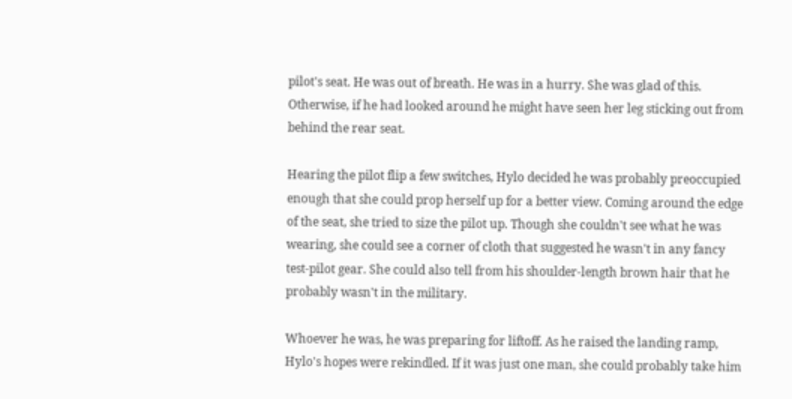pilot's seat. He was out of breath. He was in a hurry. She was glad of this. Otherwise, if he had looked around he might have seen her leg sticking out from behind the rear seat.

Hearing the pilot flip a few switches, Hylo decided he was probably preoccupied enough that she could prop herself up for a better view. Coming around the edge of the seat, she tried to size the pilot up. Though she couldn't see what he was wearing, she could see a corner of cloth that suggested he wasn't in any fancy test-pilot gear. She could also tell from his shoulder-length brown hair that he probably wasn't in the military.

Whoever he was, he was preparing for liftoff. As he raised the landing ramp, Hylo's hopes were rekindled. If it was just one man, she could probably take him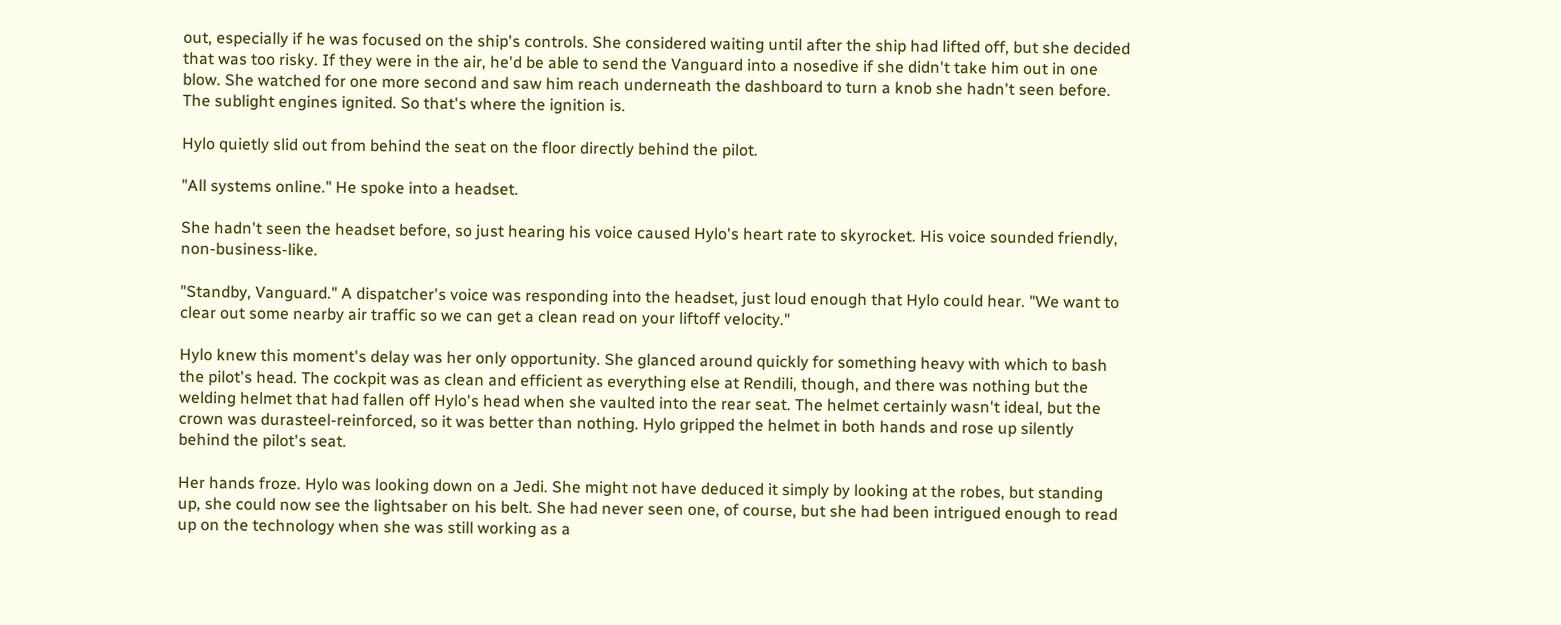out, especially if he was focused on the ship's controls. She considered waiting until after the ship had lifted off, but she decided that was too risky. If they were in the air, he'd be able to send the Vanguard into a nosedive if she didn't take him out in one blow. She watched for one more second and saw him reach underneath the dashboard to turn a knob she hadn't seen before. The sublight engines ignited. So that's where the ignition is.

Hylo quietly slid out from behind the seat on the floor directly behind the pilot.

"All systems online." He spoke into a headset.

She hadn't seen the headset before, so just hearing his voice caused Hylo's heart rate to skyrocket. His voice sounded friendly, non-business-like.

"Standby, Vanguard." A dispatcher's voice was responding into the headset, just loud enough that Hylo could hear. "We want to clear out some nearby air traffic so we can get a clean read on your liftoff velocity."

Hylo knew this moment's delay was her only opportunity. She glanced around quickly for something heavy with which to bash the pilot's head. The cockpit was as clean and efficient as everything else at Rendili, though, and there was nothing but the welding helmet that had fallen off Hylo's head when she vaulted into the rear seat. The helmet certainly wasn't ideal, but the crown was durasteel-reinforced, so it was better than nothing. Hylo gripped the helmet in both hands and rose up silently behind the pilot's seat.

Her hands froze. Hylo was looking down on a Jedi. She might not have deduced it simply by looking at the robes, but standing up, she could now see the lightsaber on his belt. She had never seen one, of course, but she had been intrigued enough to read up on the technology when she was still working as a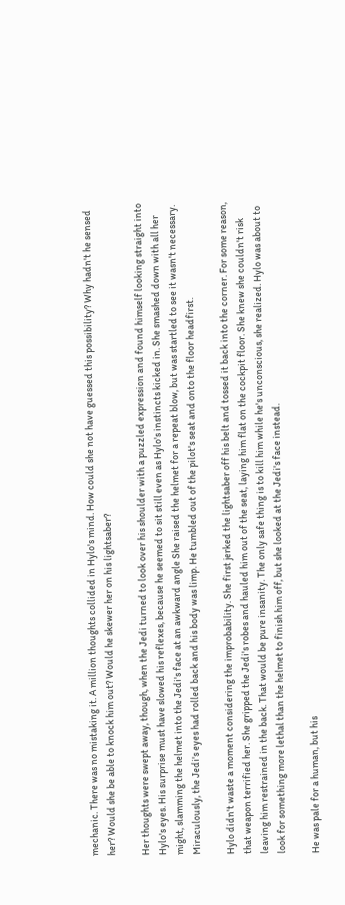mechanic. There was no mistaking it. A million thoughts collided in Hylo's mind. How could she not have guessed this possibility? Why hadn't he sensed her? Would she be able to knock him out? Would he skewer her on his lightsaber?

Her thoughts were swept away, though, when the Jedi turned to look over his shoulder with a puzzled expression and found himself looking straight into Hylo's eyes. His surprise must have slowed his reflexes, because he seemed to sit still even as Hylo's instincts kicked in. She smashed down with all her might, slamming the helmet into the Jedi's face at an awkward angle She raised the helmet for a repeat blow, but was startled to see it wasn't necessary. Miraculously, the Jedi's eyes had rolled back and his body was limp. He tumbled out of the pilot's seat and onto the floor headfirst.

Hylo didn't waste a moment considering the improbability. She first jerked the lightsaber off his belt and tossed it back into the corner. For some reason, that weapon terrified her. She gripped the Jedi's robes and hauled him out of the seat, laying him flat on the cockpit floor. She knew she couldn't risk leaving him restrained in the back. That would be pure insanity. The only safe thing is to kill him while he's unconscious, she realized. Hylo was about to look for something more lethal than the helmet to finish him off, but she looked at the Jedi's face instead.

He was pale for a human, but his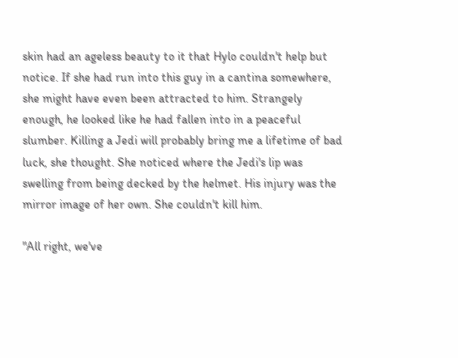skin had an ageless beauty to it that Hylo couldn't help but notice. If she had run into this guy in a cantina somewhere, she might have even been attracted to him. Strangely enough, he looked like he had fallen into in a peaceful slumber. Killing a Jedi will probably bring me a lifetime of bad luck, she thought. She noticed where the Jedi's lip was swelling from being decked by the helmet. His injury was the mirror image of her own. She couldn't kill him.

"All right, we've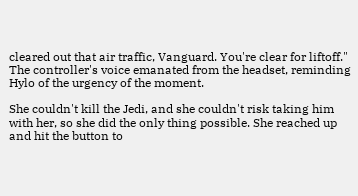cleared out that air traffic, Vanguard. You're clear for liftoff." The controller's voice emanated from the headset, reminding Hylo of the urgency of the moment.

She couldn't kill the Jedi, and she couldn't risk taking him with her, so she did the only thing possible. She reached up and hit the button to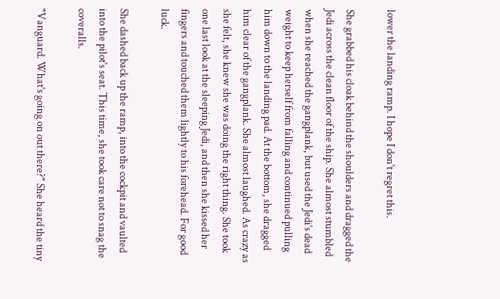lower the landing ramp. I hope I don't regret this.

She grabbed his cloak behind the shoulders and dragged the Jedi across the clean floor of the ship. She almost stumbled when she reached the gangplank, but used the Jedi's dead weight to keep herself from falling and continued pulling him down to the landing pad. At the bottom, she dragged him clear of the gangplank. She almost laughed. As crazy as she felt, she knew she was doing the right thing. She took one last look at the sleeping Jedi, and then she kissed her fingers and touched them lightly to his forehead. For good luck.

She dashed back up the ramp, into the cockpit and vaulted into the pilot's seat. This time, she took care not to snag the coveralls.

"Vanguard. What's going on out there?" She heard the tiny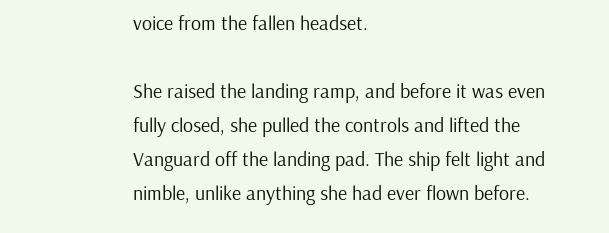voice from the fallen headset.

She raised the landing ramp, and before it was even fully closed, she pulled the controls and lifted the Vanguard off the landing pad. The ship felt light and nimble, unlike anything she had ever flown before.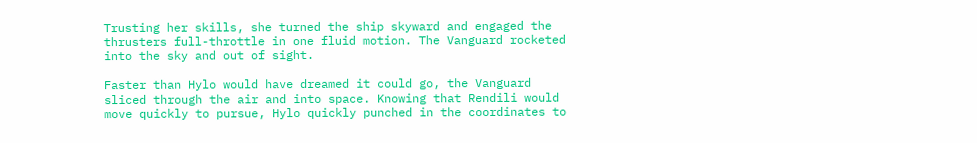Trusting her skills, she turned the ship skyward and engaged the thrusters full-throttle in one fluid motion. The Vanguard rocketed into the sky and out of sight.

Faster than Hylo would have dreamed it could go, the Vanguard sliced through the air and into space. Knowing that Rendili would move quickly to pursue, Hylo quickly punched in the coordinates to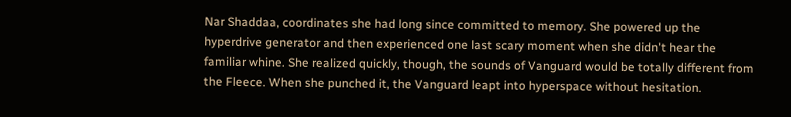Nar Shaddaa, coordinates she had long since committed to memory. She powered up the hyperdrive generator and then experienced one last scary moment when she didn't hear the familiar whine. She realized quickly, though, the sounds of Vanguard would be totally different from the Fleece. When she punched it, the Vanguard leapt into hyperspace without hesitation.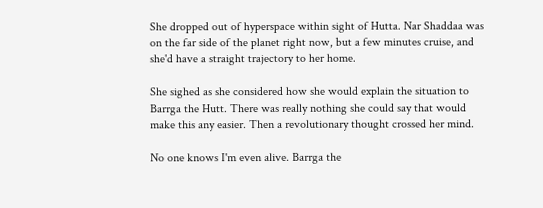She dropped out of hyperspace within sight of Hutta. Nar Shaddaa was on the far side of the planet right now, but a few minutes cruise, and she'd have a straight trajectory to her home.

She sighed as she considered how she would explain the situation to Barrga the Hutt. There was really nothing she could say that would make this any easier. Then a revolutionary thought crossed her mind.

No one knows I'm even alive. Barrga the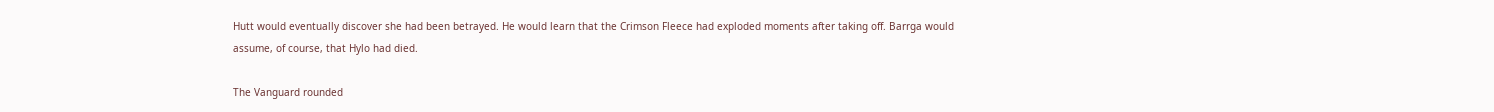Hutt would eventually discover she had been betrayed. He would learn that the Crimson Fleece had exploded moments after taking off. Barrga would assume, of course, that Hylo had died.

The Vanguard rounded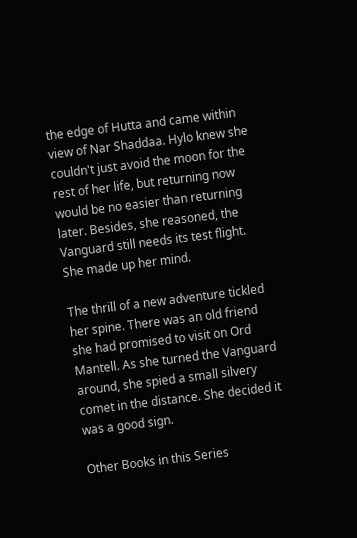the edge of Hutta and came within view of Nar Shaddaa. Hylo knew she couldn't just avoid the moon for the rest of her life, but returning now would be no easier than returning later. Besides, she reasoned, the Vanguard still needs its test flight. She made up her mind.

The thrill of a new adventure tickled her spine. There was an old friend she had promised to visit on Ord Mantell. As she turned the Vanguard around, she spied a small silvery comet in the distance. She decided it was a good sign.

Other Books in this Series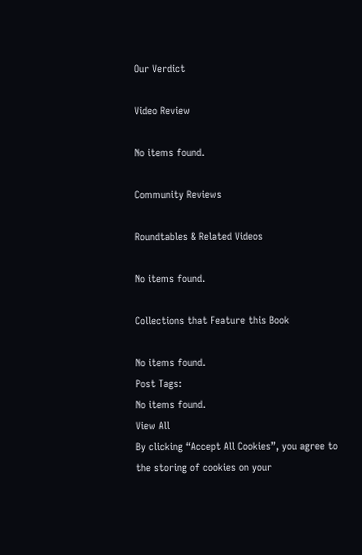Our Verdict

Video Review

No items found.

Community Reviews

Roundtables & Related Videos

No items found.

Collections that Feature this Book

No items found.
Post Tags:
No items found.
View All
By clicking “Accept All Cookies”, you agree to the storing of cookies on your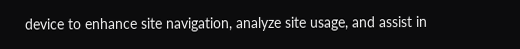device to enhance site navigation, analyze site usage, and assist in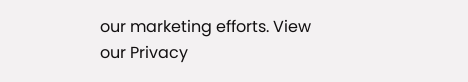our marketing efforts. View our Privacy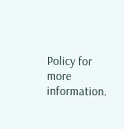Policy for more information.